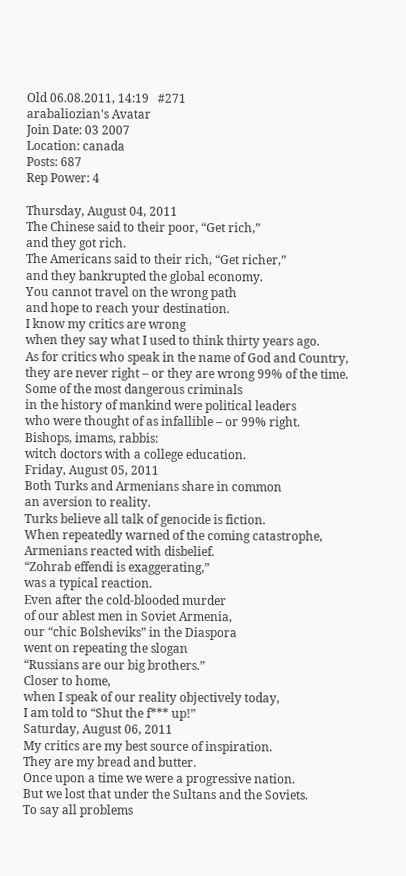Old 06.08.2011, 14:19   #271
arabaliozian's Avatar
Join Date: 03 2007
Location: canada
Posts: 687
Rep Power: 4

Thursday, August 04, 2011
The Chinese said to their poor, “Get rich,”
and they got rich.
The Americans said to their rich, “Get richer,”
and they bankrupted the global economy.
You cannot travel on the wrong path
and hope to reach your destination.
I know my critics are wrong
when they say what I used to think thirty years ago.
As for critics who speak in the name of God and Country,
they are never right – or they are wrong 99% of the time.
Some of the most dangerous criminals
in the history of mankind were political leaders
who were thought of as infallible – or 99% right.
Bishops, imams, rabbis:
witch doctors with a college education.
Friday, August 05, 2011
Both Turks and Armenians share in common
an aversion to reality.
Turks believe all talk of genocide is fiction.
When repeatedly warned of the coming catastrophe,
Armenians reacted with disbelief.
“Zohrab effendi is exaggerating,”
was a typical reaction.
Even after the cold-blooded murder
of our ablest men in Soviet Armenia,
our “chic Bolsheviks” in the Diaspora
went on repeating the slogan
“Russians are our big brothers.”
Closer to home,
when I speak of our reality objectively today,
I am told to “Shut the f*** up!”
Saturday, August 06, 2011
My critics are my best source of inspiration.
They are my bread and butter.
Once upon a time we were a progressive nation.
But we lost that under the Sultans and the Soviets.
To say all problems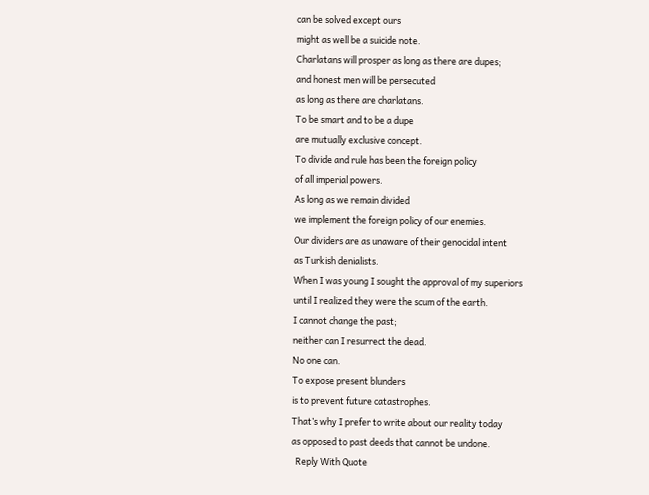can be solved except ours
might as well be a suicide note.
Charlatans will prosper as long as there are dupes;
and honest men will be persecuted
as long as there are charlatans.
To be smart and to be a dupe
are mutually exclusive concept.
To divide and rule has been the foreign policy
of all imperial powers.
As long as we remain divided
we implement the foreign policy of our enemies.
Our dividers are as unaware of their genocidal intent
as Turkish denialists.
When I was young I sought the approval of my superiors
until I realized they were the scum of the earth.
I cannot change the past;
neither can I resurrect the dead.
No one can.
To expose present blunders
is to prevent future catastrophes.
That’s why I prefer to write about our reality today
as opposed to past deeds that cannot be undone.
  Reply With Quote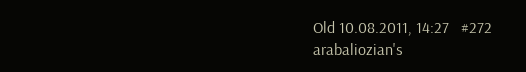Old 10.08.2011, 14:27   #272
arabaliozian's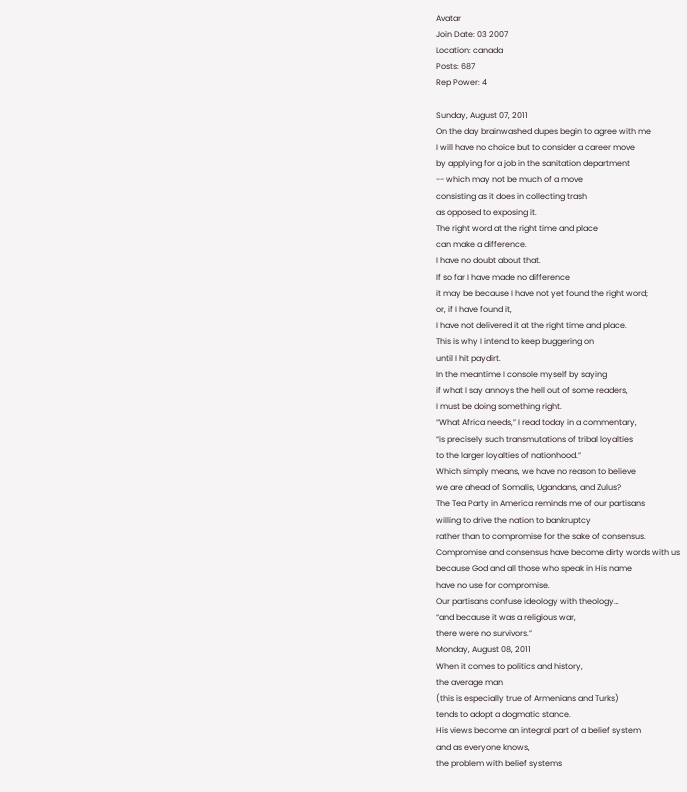Avatar
Join Date: 03 2007
Location: canada
Posts: 687
Rep Power: 4

Sunday, August 07, 2011
On the day brainwashed dupes begin to agree with me
I will have no choice but to consider a career move
by applying for a job in the sanitation department
-- which may not be much of a move
consisting as it does in collecting trash
as opposed to exposing it.
The right word at the right time and place
can make a difference.
I have no doubt about that.
If so far I have made no difference
it may be because I have not yet found the right word;
or, if I have found it,
I have not delivered it at the right time and place.
This is why I intend to keep buggering on
until I hit paydirt.
In the meantime I console myself by saying
if what I say annoys the hell out of some readers,
I must be doing something right.
“What Africa needs,” I read today in a commentary,
“is precisely such transmutations of tribal loyalties
to the larger loyalties of nationhood.”
Which simply means, we have no reason to believe
we are ahead of Somalis, Ugandans, and Zulus?
The Tea Party in America reminds me of our partisans
willing to drive the nation to bankruptcy
rather than to compromise for the sake of consensus.
Compromise and consensus have become dirty words with us
because God and all those who speak in His name
have no use for compromise.
Our partisans confuse ideology with theology…
“and because it was a religious war,
there were no survivors.”
Monday, August 08, 2011
When it comes to politics and history,
the average man
(this is especially true of Armenians and Turks)
tends to adopt a dogmatic stance.
His views become an integral part of a belief system
and as everyone knows,
the problem with belief systems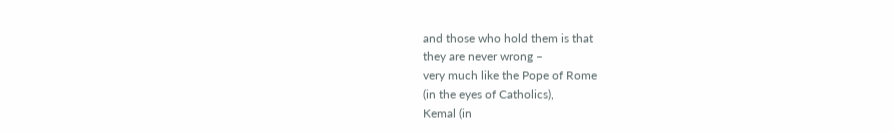and those who hold them is that
they are never wrong –
very much like the Pope of Rome
(in the eyes of Catholics),
Kemal (in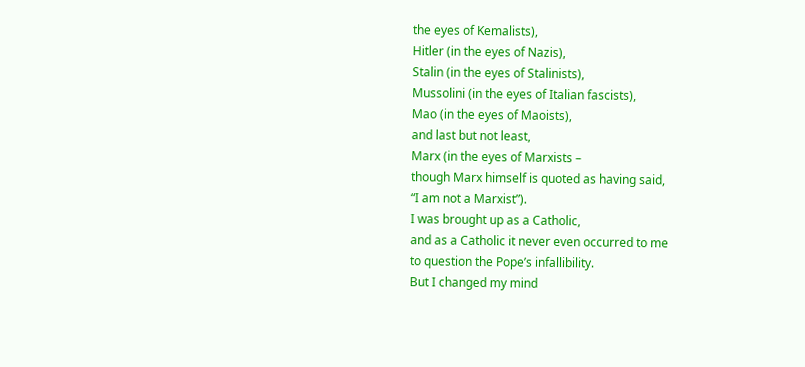the eyes of Kemalists),
Hitler (in the eyes of Nazis),
Stalin (in the eyes of Stalinists),
Mussolini (in the eyes of Italian fascists),
Mao (in the eyes of Maoists),
and last but not least,
Marx (in the eyes of Marxists –
though Marx himself is quoted as having said,
“I am not a Marxist”).
I was brought up as a Catholic,
and as a Catholic it never even occurred to me
to question the Pope’s infallibility.
But I changed my mind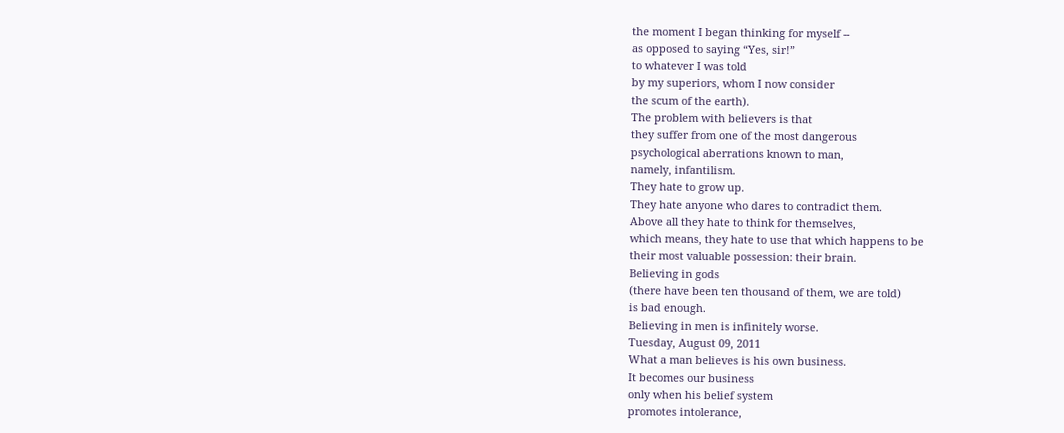the moment I began thinking for myself --
as opposed to saying “Yes, sir!”
to whatever I was told
by my superiors, whom I now consider
the scum of the earth).
The problem with believers is that
they suffer from one of the most dangerous
psychological aberrations known to man,
namely, infantilism.
They hate to grow up.
They hate anyone who dares to contradict them.
Above all they hate to think for themselves,
which means, they hate to use that which happens to be
their most valuable possession: their brain.
Believing in gods
(there have been ten thousand of them, we are told)
is bad enough.
Believing in men is infinitely worse.
Tuesday, August 09, 2011
What a man believes is his own business.
It becomes our business
only when his belief system
promotes intolerance,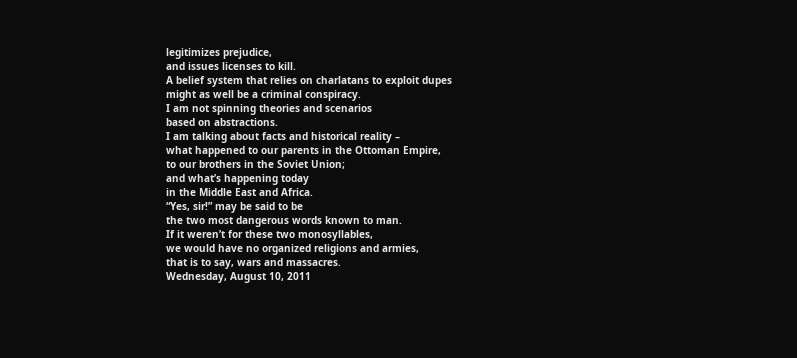legitimizes prejudice,
and issues licenses to kill.
A belief system that relies on charlatans to exploit dupes
might as well be a criminal conspiracy.
I am not spinning theories and scenarios
based on abstractions.
I am talking about facts and historical reality –
what happened to our parents in the Ottoman Empire,
to our brothers in the Soviet Union;
and what’s happening today
in the Middle East and Africa.
“Yes, sir!” may be said to be
the two most dangerous words known to man.
If it weren’t for these two monosyllables,
we would have no organized religions and armies,
that is to say, wars and massacres.
Wednesday, August 10, 2011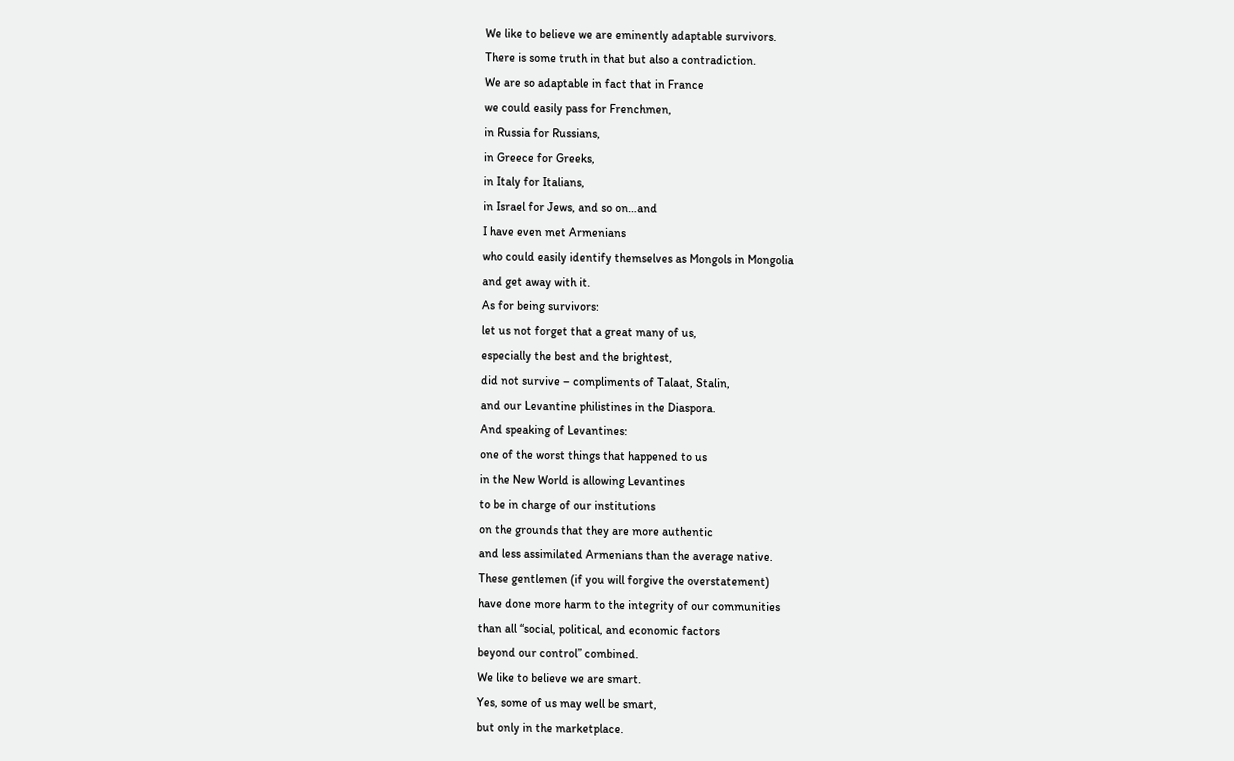We like to believe we are eminently adaptable survivors.
There is some truth in that but also a contradiction.
We are so adaptable in fact that in France
we could easily pass for Frenchmen,
in Russia for Russians,
in Greece for Greeks,
in Italy for Italians,
in Israel for Jews, and so on…and
I have even met Armenians
who could easily identify themselves as Mongols in Mongolia
and get away with it.
As for being survivors:
let us not forget that a great many of us,
especially the best and the brightest,
did not survive – compliments of Talaat, Stalin,
and our Levantine philistines in the Diaspora.
And speaking of Levantines:
one of the worst things that happened to us
in the New World is allowing Levantines
to be in charge of our institutions
on the grounds that they are more authentic
and less assimilated Armenians than the average native.
These gentlemen (if you will forgive the overstatement)
have done more harm to the integrity of our communities
than all “social, political, and economic factors
beyond our control” combined.
We like to believe we are smart.
Yes, some of us may well be smart,
but only in the marketplace.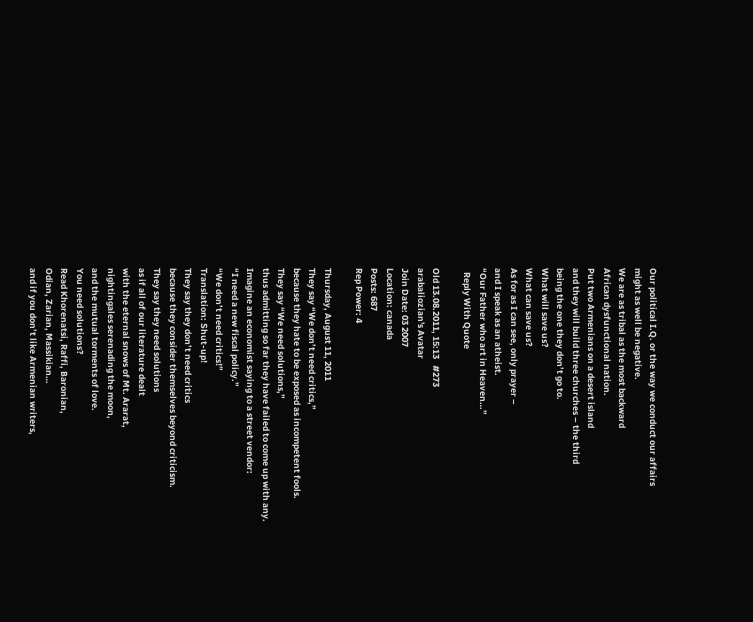Our political I.Q. or the way we conduct our affairs
might as well be negative.
We are as tribal as the most backward
African dysfunctional nation.
Put two Armenians on a desert island
and they will build three churches – the third
being the one they don’t go to.
What will save us?
What can save us?
As for as I can see, only prayer –
and I speak as an atheist.
“Our Father who art in Heaven…”
  Reply With Quote

Old 13.08.2011, 15:13   #273
arabaliozian's Avatar
Join Date: 03 2007
Location: canada
Posts: 687
Rep Power: 4

Thursday, August 11, 2011
They say “We don’t need critics,”
because they hate to be exposed as incompetent fools.
They say “We need solutions,”
thus admitting so far they have failed to come up with any.
Imagine an economist saying to a street vendor:
“I need a new fiscal policy.”
“We don’t need critics!”
Translation: Shut-up!
They say they don’t need critics
because they consider themselves beyond criticism.
They say they need solutions
as if all of our literature dealt
with the eternal snows of Mt. Ararat,
nightingales serenading the moon,
and the mutual torments of love.
You need solutions?
Read Khorenatsi, Raffi, Baronian,
Odian, Zarian, Massikian…
and if you don’t like Armenian writers,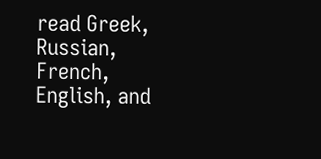read Greek, Russian, French, English, and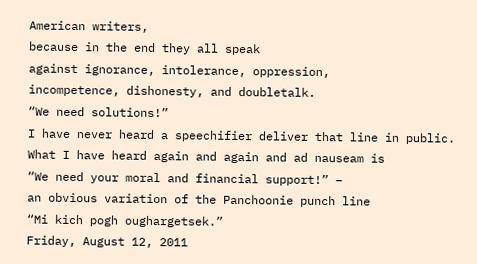American writers,
because in the end they all speak
against ignorance, intolerance, oppression,
incompetence, dishonesty, and doubletalk.
“We need solutions!”
I have never heard a speechifier deliver that line in public.
What I have heard again and again and ad nauseam is
“We need your moral and financial support!” –
an obvious variation of the Panchoonie punch line
“Mi kich pogh oughargetsek.”
Friday, August 12, 2011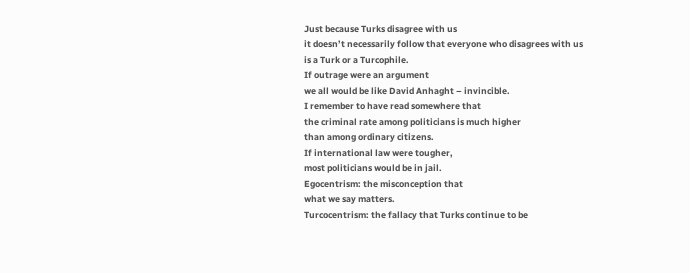Just because Turks disagree with us
it doesn’t necessarily follow that everyone who disagrees with us
is a Turk or a Turcophile.
If outrage were an argument
we all would be like David Anhaght – invincible.
I remember to have read somewhere that
the criminal rate among politicians is much higher
than among ordinary citizens.
If international law were tougher,
most politicians would be in jail.
Egocentrism: the misconception that
what we say matters.
Turcocentrism: the fallacy that Turks continue to be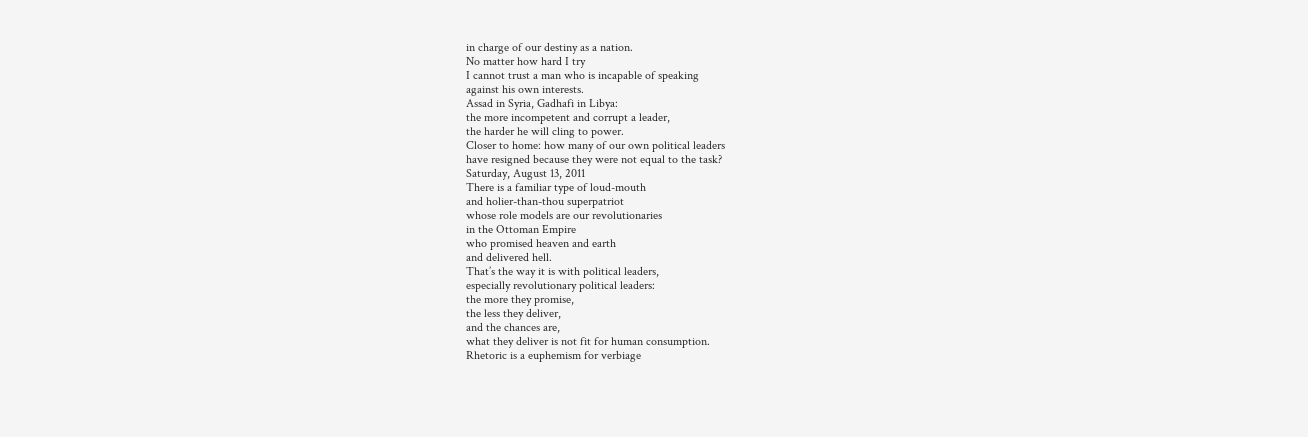in charge of our destiny as a nation.
No matter how hard I try
I cannot trust a man who is incapable of speaking
against his own interests.
Assad in Syria, Gadhafi in Libya:
the more incompetent and corrupt a leader,
the harder he will cling to power.
Closer to home: how many of our own political leaders
have resigned because they were not equal to the task?
Saturday, August 13, 2011
There is a familiar type of loud-mouth
and holier-than-thou superpatriot
whose role models are our revolutionaries
in the Ottoman Empire
who promised heaven and earth
and delivered hell.
That’s the way it is with political leaders,
especially revolutionary political leaders:
the more they promise,
the less they deliver,
and the chances are,
what they deliver is not fit for human consumption.
Rhetoric is a euphemism for verbiage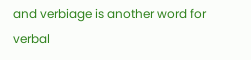and verbiage is another word for verbal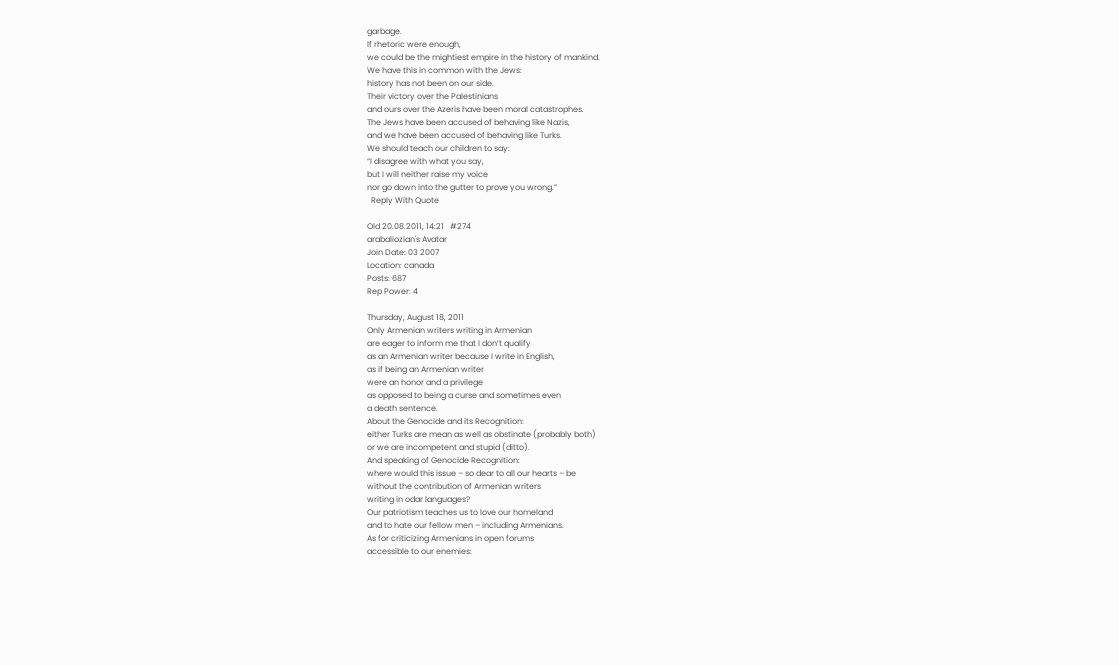garbage.
If rhetoric were enough,
we could be the mightiest empire in the history of mankind.
We have this in common with the Jews:
history has not been on our side.
Their victory over the Palestinians
and ours over the Azeris have been moral catastrophes.
The Jews have been accused of behaving like Nazis,
and we have been accused of behaving like Turks.
We should teach our children to say:
“I disagree with what you say,
but I will neither raise my voice
nor go down into the gutter to prove you wrong.”
  Reply With Quote

Old 20.08.2011, 14:21   #274
arabaliozian's Avatar
Join Date: 03 2007
Location: canada
Posts: 687
Rep Power: 4

Thursday, August 18, 2011
Only Armenian writers writing in Armenian
are eager to inform me that I don’t qualify
as an Armenian writer because I write in English,
as if being an Armenian writer
were an honor and a privilege
as opposed to being a curse and sometimes even
a death sentence.
About the Genocide and its Recognition:
either Turks are mean as well as obstinate (probably both)
or we are incompetent and stupid (ditto).
And speaking of Genocide Recognition:
where would this issue – so dear to all our hearts – be
without the contribution of Armenian writers
writing in odar languages?
Our patriotism teaches us to love our homeland
and to hate our fellow men – including Armenians.
As for criticizing Armenians in open forums
accessible to our enemies: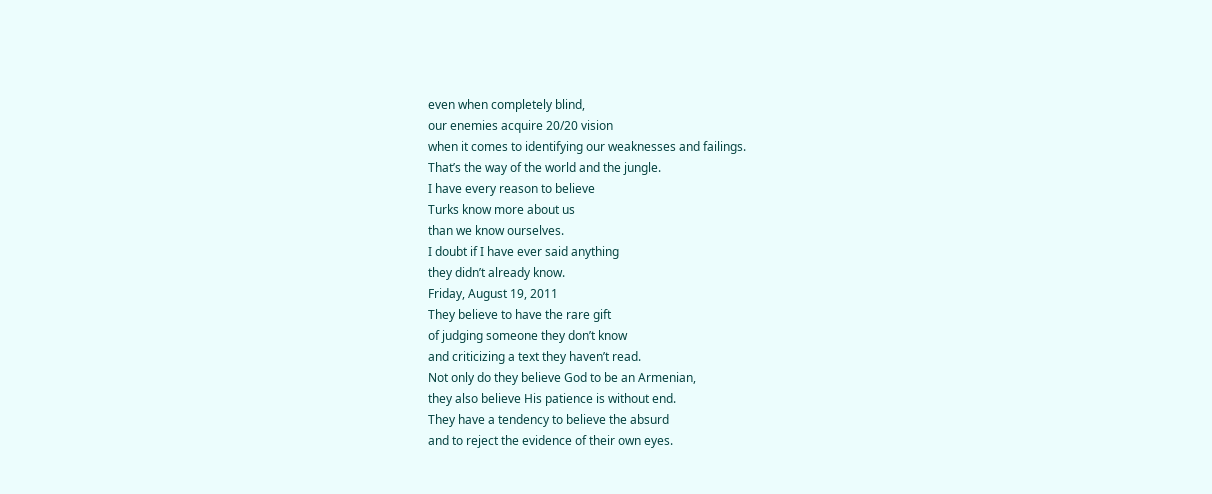even when completely blind,
our enemies acquire 20/20 vision
when it comes to identifying our weaknesses and failings.
That’s the way of the world and the jungle.
I have every reason to believe
Turks know more about us
than we know ourselves.
I doubt if I have ever said anything
they didn’t already know.
Friday, August 19, 2011
They believe to have the rare gift
of judging someone they don’t know
and criticizing a text they haven’t read.
Not only do they believe God to be an Armenian,
they also believe His patience is without end.
They have a tendency to believe the absurd
and to reject the evidence of their own eyes.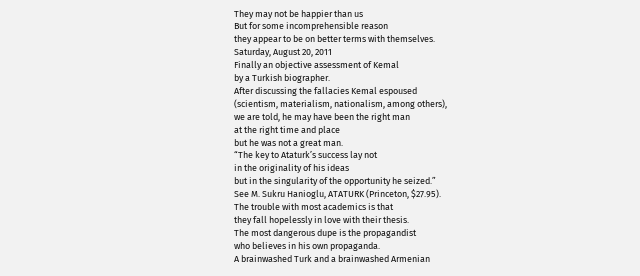They may not be happier than us
But for some incomprehensible reason
they appear to be on better terms with themselves.
Saturday, August 20, 2011
Finally an objective assessment of Kemal
by a Turkish biographer.
After discussing the fallacies Kemal espoused
(scientism, materialism, nationalism, among others),
we are told, he may have been the right man
at the right time and place
but he was not a great man.
“The key to Ataturk’s success lay not
in the originality of his ideas
but in the singularity of the opportunity he seized.”
See M. Sukru Hanioglu, ATATURK (Princeton, $27.95).
The trouble with most academics is that
they fall hopelessly in love with their thesis.
The most dangerous dupe is the propagandist
who believes in his own propaganda.
A brainwashed Turk and a brainwashed Armenian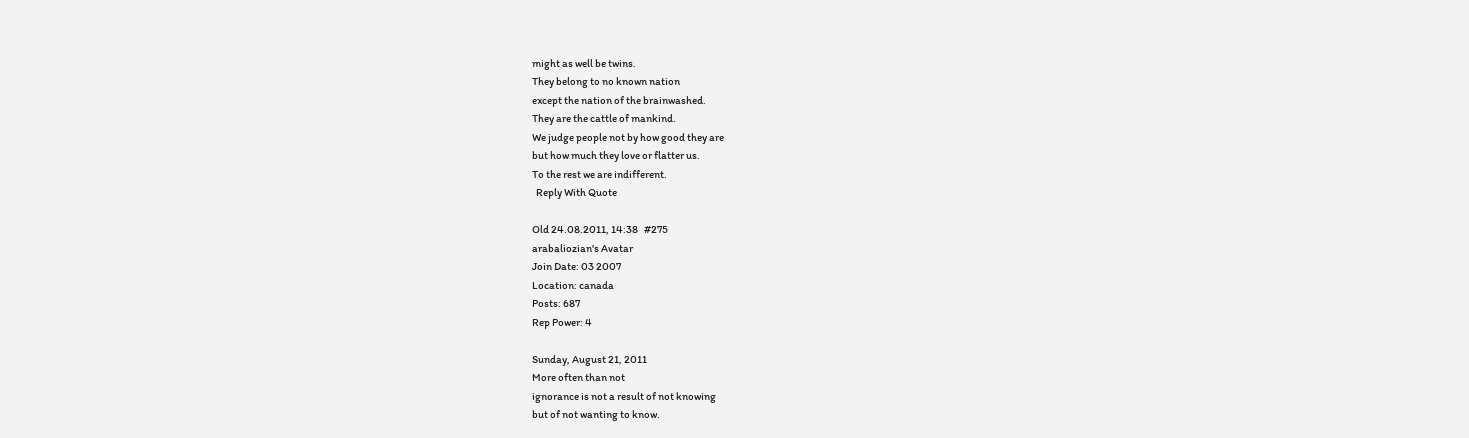might as well be twins.
They belong to no known nation
except the nation of the brainwashed.
They are the cattle of mankind.
We judge people not by how good they are
but how much they love or flatter us.
To the rest we are indifferent.
  Reply With Quote

Old 24.08.2011, 14:38   #275
arabaliozian's Avatar
Join Date: 03 2007
Location: canada
Posts: 687
Rep Power: 4

Sunday, August 21, 2011
More often than not
ignorance is not a result of not knowing
but of not wanting to know.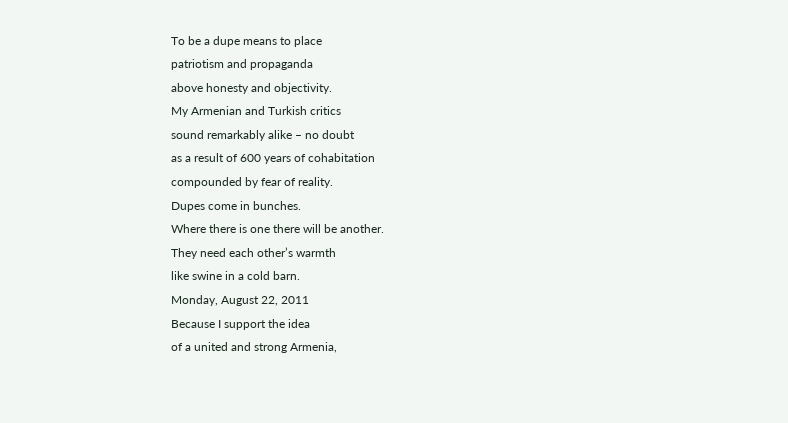To be a dupe means to place
patriotism and propaganda
above honesty and objectivity.
My Armenian and Turkish critics
sound remarkably alike – no doubt
as a result of 600 years of cohabitation
compounded by fear of reality.
Dupes come in bunches.
Where there is one there will be another.
They need each other’s warmth
like swine in a cold barn.
Monday, August 22, 2011
Because I support the idea
of a united and strong Armenia,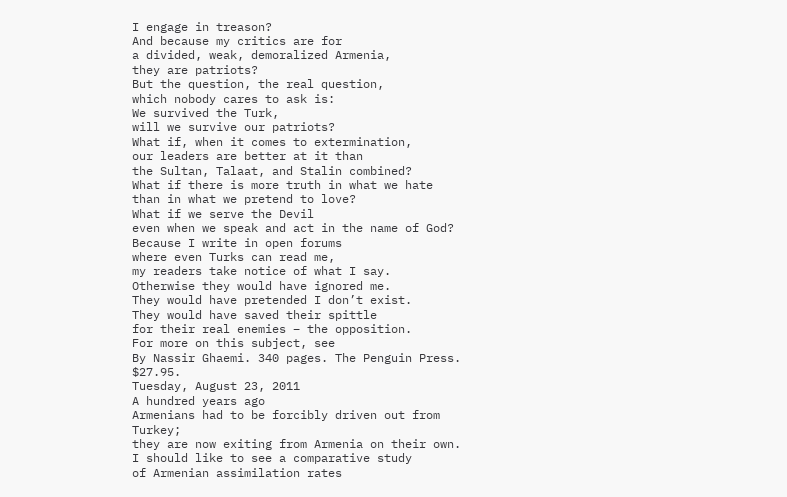I engage in treason?
And because my critics are for
a divided, weak, demoralized Armenia,
they are patriots?
But the question, the real question,
which nobody cares to ask is:
We survived the Turk,
will we survive our patriots?
What if, when it comes to extermination,
our leaders are better at it than
the Sultan, Talaat, and Stalin combined?
What if there is more truth in what we hate
than in what we pretend to love?
What if we serve the Devil
even when we speak and act in the name of God?
Because I write in open forums
where even Turks can read me,
my readers take notice of what I say.
Otherwise they would have ignored me.
They would have pretended I don’t exist.
They would have saved their spittle
for their real enemies – the opposition.
For more on this subject, see
By Nassir Ghaemi. 340 pages. The Penguin Press. $27.95.
Tuesday, August 23, 2011
A hundred years ago
Armenians had to be forcibly driven out from Turkey;
they are now exiting from Armenia on their own.
I should like to see a comparative study
of Armenian assimilation rates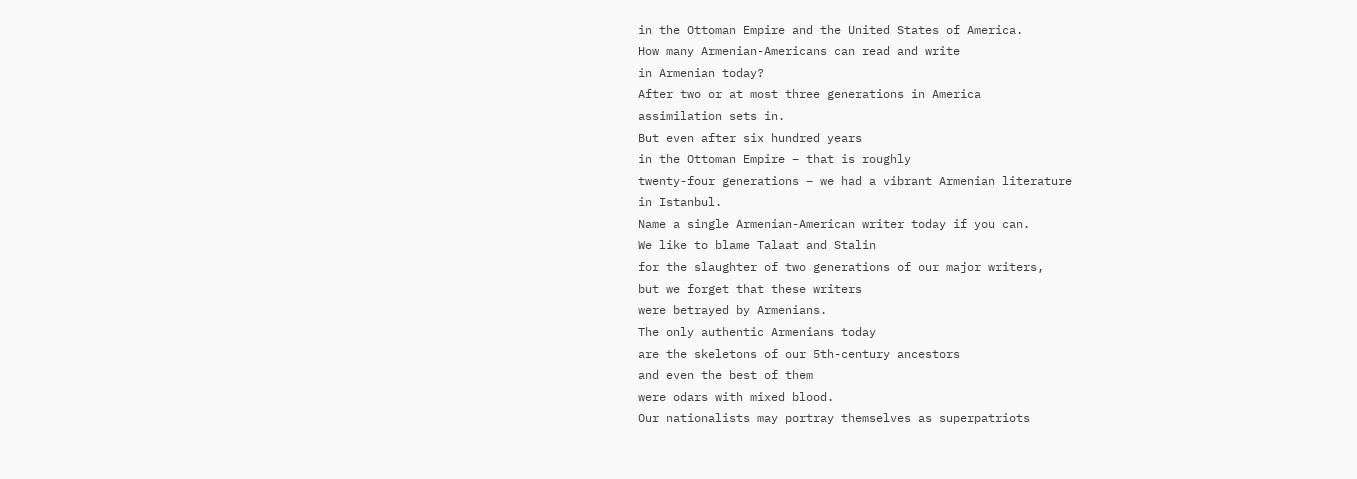in the Ottoman Empire and the United States of America.
How many Armenian-Americans can read and write
in Armenian today?
After two or at most three generations in America
assimilation sets in.
But even after six hundred years
in the Ottoman Empire – that is roughly
twenty-four generations – we had a vibrant Armenian literature
in Istanbul.
Name a single Armenian-American writer today if you can.
We like to blame Talaat and Stalin
for the slaughter of two generations of our major writers,
but we forget that these writers
were betrayed by Armenians.
The only authentic Armenians today
are the skeletons of our 5th-century ancestors
and even the best of them
were odars with mixed blood.
Our nationalists may portray themselves as superpatriots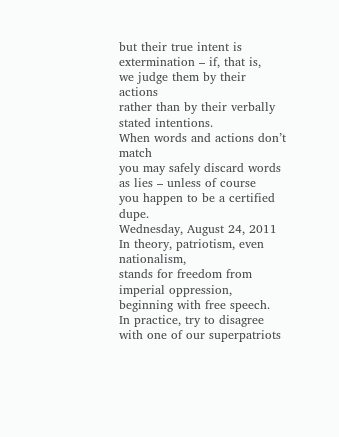but their true intent is extermination – if, that is,
we judge them by their actions
rather than by their verbally stated intentions.
When words and actions don’t match
you may safely discard words as lies – unless of course
you happen to be a certified dupe.
Wednesday, August 24, 2011
In theory, patriotism, even nationalism,
stands for freedom from imperial oppression,
beginning with free speech.
In practice, try to disagree with one of our superpatriots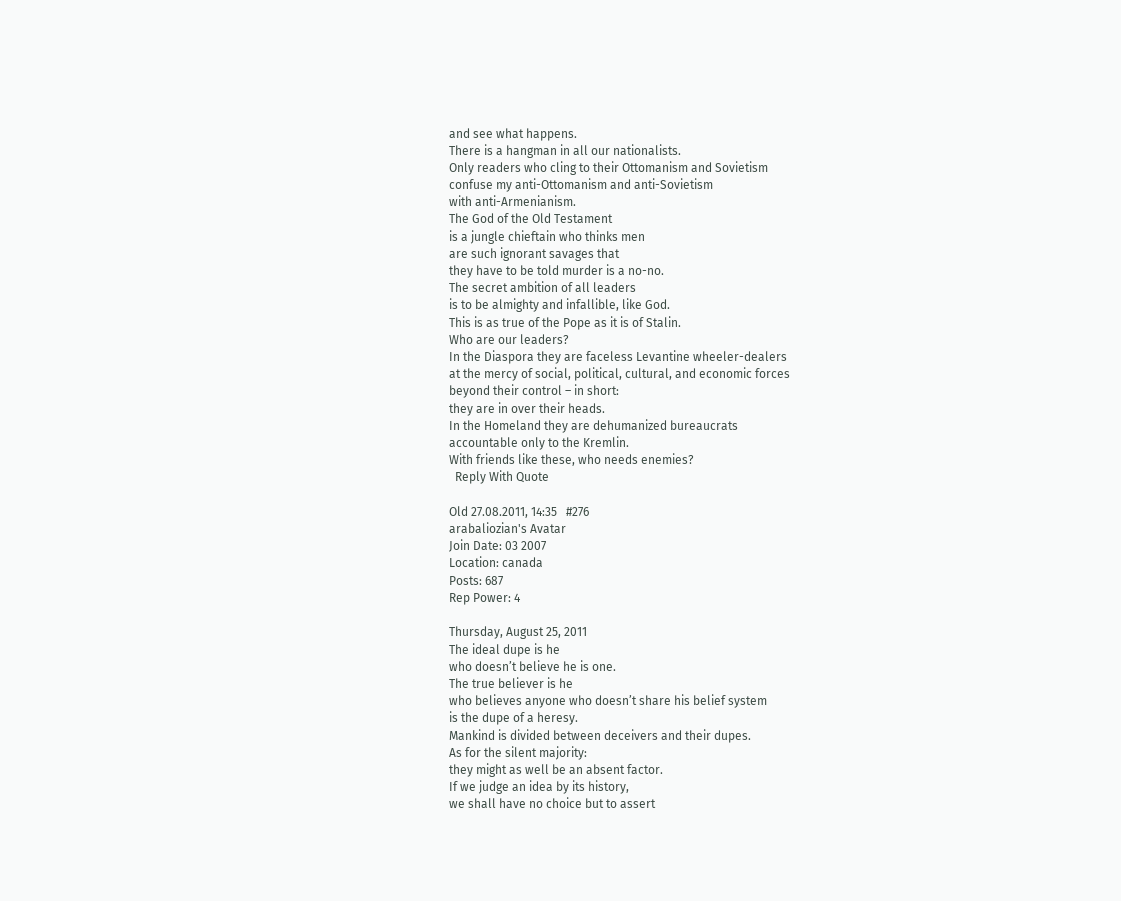and see what happens.
There is a hangman in all our nationalists.
Only readers who cling to their Ottomanism and Sovietism
confuse my anti-Ottomanism and anti-Sovietism
with anti-Armenianism.
The God of the Old Testament
is a jungle chieftain who thinks men
are such ignorant savages that
they have to be told murder is a no-no.
The secret ambition of all leaders
is to be almighty and infallible, like God.
This is as true of the Pope as it is of Stalin.
Who are our leaders?
In the Diaspora they are faceless Levantine wheeler-dealers
at the mercy of social, political, cultural, and economic forces
beyond their control – in short:
they are in over their heads.
In the Homeland they are dehumanized bureaucrats
accountable only to the Kremlin.
With friends like these, who needs enemies?
  Reply With Quote

Old 27.08.2011, 14:35   #276
arabaliozian's Avatar
Join Date: 03 2007
Location: canada
Posts: 687
Rep Power: 4

Thursday, August 25, 2011
The ideal dupe is he
who doesn’t believe he is one.
The true believer is he
who believes anyone who doesn’t share his belief system
is the dupe of a heresy.
Mankind is divided between deceivers and their dupes.
As for the silent majority:
they might as well be an absent factor.
If we judge an idea by its history,
we shall have no choice but to assert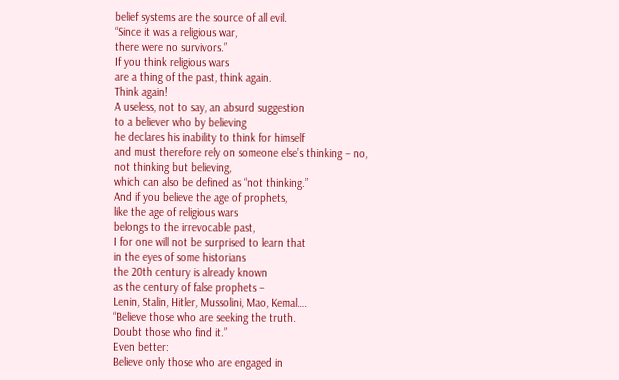belief systems are the source of all evil.
“Since it was a religious war,
there were no survivors.”
If you think religious wars
are a thing of the past, think again.
Think again!
A useless, not to say, an absurd suggestion
to a believer who by believing
he declares his inability to think for himself
and must therefore rely on someone else’s thinking – no,
not thinking but believing,
which can also be defined as “not thinking.”
And if you believe the age of prophets,
like the age of religious wars
belongs to the irrevocable past,
I for one will not be surprised to learn that
in the eyes of some historians
the 20th century is already known
as the century of false prophets –
Lenin, Stalin, Hitler, Mussolini, Mao, Kemal….
“Believe those who are seeking the truth.
Doubt those who find it.”
Even better:
Believe only those who are engaged in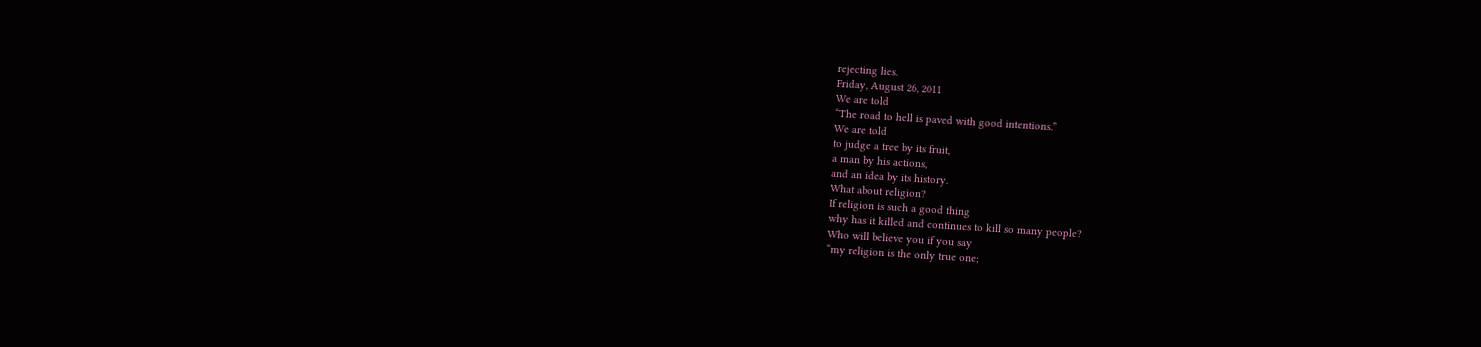rejecting lies.
Friday, August 26, 2011
We are told
“The road to hell is paved with good intentions.”
We are told
to judge a tree by its fruit,
a man by his actions,
and an idea by its history.
What about religion?
If religion is such a good thing
why has it killed and continues to kill so many people?
Who will believe you if you say
“my religion is the only true one;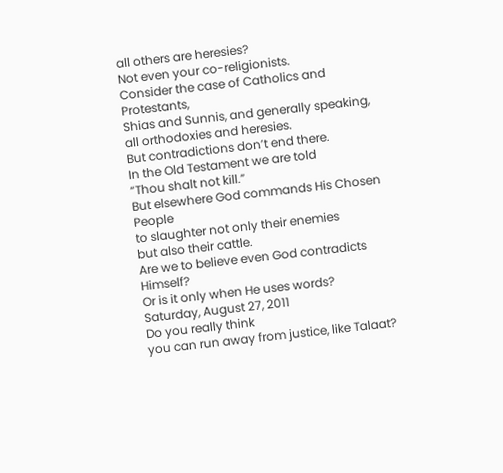all others are heresies?
Not even your co-religionists.
Consider the case of Catholics and Protestants,
Shias and Sunnis, and generally speaking,
all orthodoxies and heresies.
But contradictions don’t end there.
In the Old Testament we are told
“Thou shalt not kill.”
But elsewhere God commands His Chosen People
to slaughter not only their enemies
but also their cattle.
Are we to believe even God contradicts Himself?
Or is it only when He uses words?
Saturday, August 27, 2011
Do you really think
you can run away from justice, like Talaat?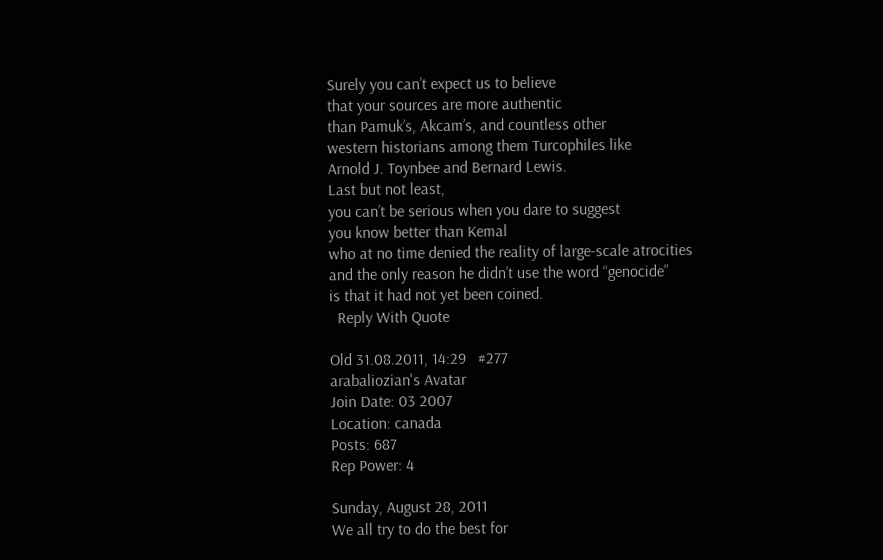Surely you can’t expect us to believe
that your sources are more authentic
than Pamuk’s, Akcam’s, and countless other
western historians among them Turcophiles like
Arnold J. Toynbee and Bernard Lewis.
Last but not least,
you can’t be serious when you dare to suggest
you know better than Kemal
who at no time denied the reality of large-scale atrocities
and the only reason he didn’t use the word “genocide”
is that it had not yet been coined.
  Reply With Quote

Old 31.08.2011, 14:29   #277
arabaliozian's Avatar
Join Date: 03 2007
Location: canada
Posts: 687
Rep Power: 4

Sunday, August 28, 2011
We all try to do the best for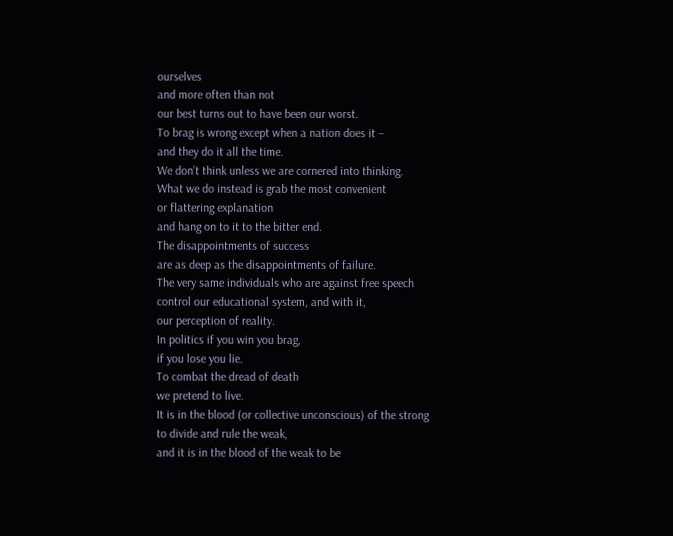ourselves
and more often than not
our best turns out to have been our worst.
To brag is wrong except when a nation does it –
and they do it all the time.
We don’t think unless we are cornered into thinking.
What we do instead is grab the most convenient
or flattering explanation
and hang on to it to the bitter end.
The disappointments of success
are as deep as the disappointments of failure.
The very same individuals who are against free speech
control our educational system, and with it,
our perception of reality.
In politics if you win you brag,
if you lose you lie.
To combat the dread of death
we pretend to live.
It is in the blood (or collective unconscious) of the strong
to divide and rule the weak,
and it is in the blood of the weak to be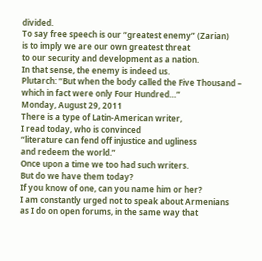divided.
To say free speech is our “greatest enemy” (Zarian)
is to imply we are our own greatest threat
to our security and development as a nation.
In that sense, the enemy is indeed us.
Plutarch: “But when the body called the Five Thousand –
which in fact were only Four Hundred…”
Monday, August 29, 2011
There is a type of Latin-American writer,
I read today, who is convinced
“literature can fend off injustice and ugliness
and redeem the world.”
Once upon a time we too had such writers.
But do we have them today?
If you know of one, can you name him or her?
I am constantly urged not to speak about Armenians
as I do on open forums, in the same way that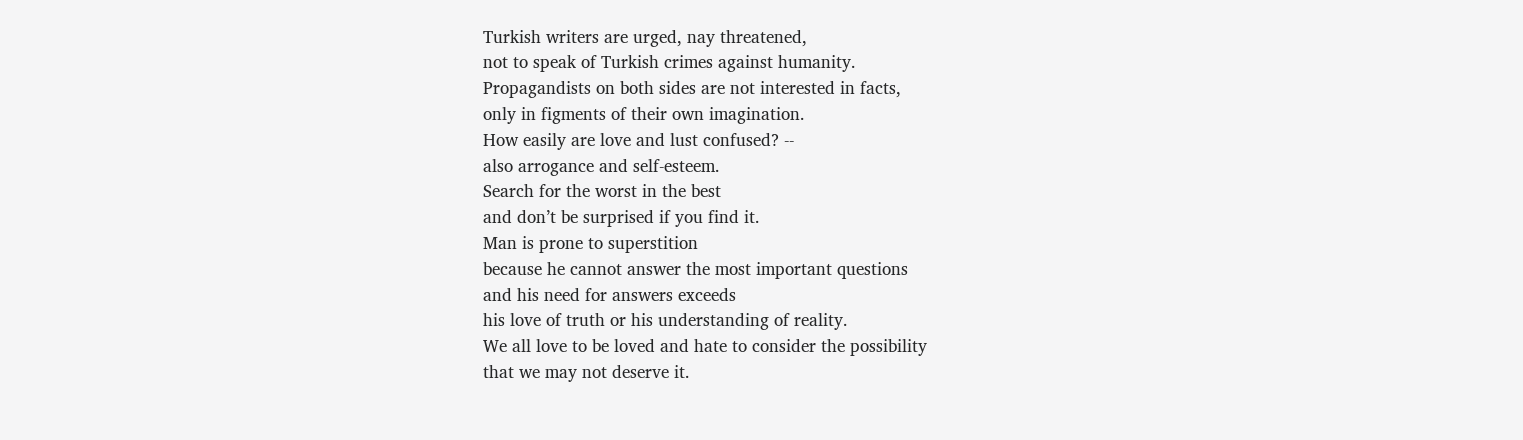Turkish writers are urged, nay threatened,
not to speak of Turkish crimes against humanity.
Propagandists on both sides are not interested in facts,
only in figments of their own imagination.
How easily are love and lust confused? --
also arrogance and self-esteem.
Search for the worst in the best
and don’t be surprised if you find it.
Man is prone to superstition
because he cannot answer the most important questions
and his need for answers exceeds
his love of truth or his understanding of reality.
We all love to be loved and hate to consider the possibility
that we may not deserve it.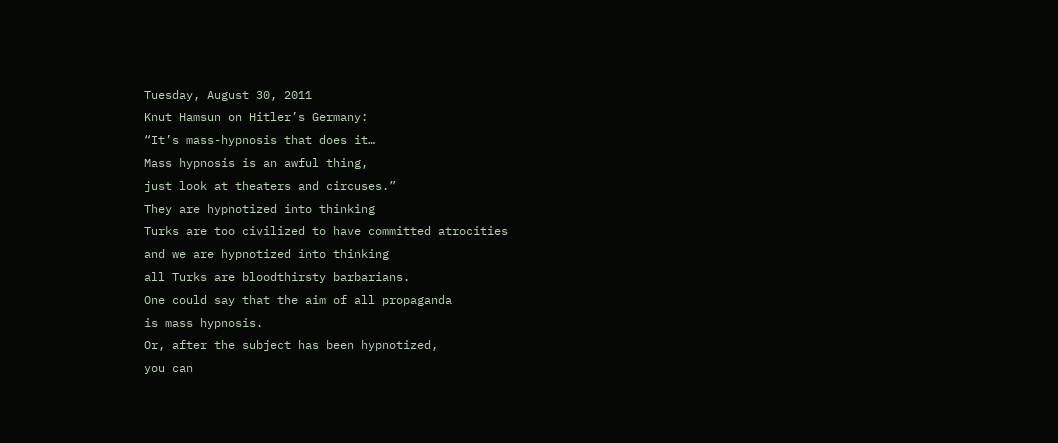Tuesday, August 30, 2011
Knut Hamsun on Hitler’s Germany:
“It’s mass-hypnosis that does it…
Mass hypnosis is an awful thing,
just look at theaters and circuses.”
They are hypnotized into thinking
Turks are too civilized to have committed atrocities
and we are hypnotized into thinking
all Turks are bloodthirsty barbarians.
One could say that the aim of all propaganda
is mass hypnosis.
Or, after the subject has been hypnotized,
you can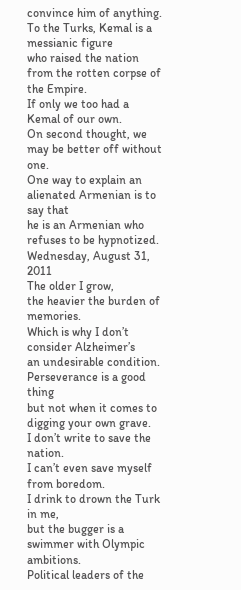convince him of anything.
To the Turks, Kemal is a messianic figure
who raised the nation from the rotten corpse of the Empire.
If only we too had a Kemal of our own.
On second thought, we may be better off without one.
One way to explain an alienated Armenian is to say that
he is an Armenian who refuses to be hypnotized.
Wednesday, August 31, 2011
The older I grow,
the heavier the burden of memories.
Which is why I don’t consider Alzheimer’s
an undesirable condition.
Perseverance is a good thing
but not when it comes to digging your own grave.
I don’t write to save the nation.
I can’t even save myself from boredom.
I drink to drown the Turk in me,
but the bugger is a swimmer with Olympic ambitions.
Political leaders of the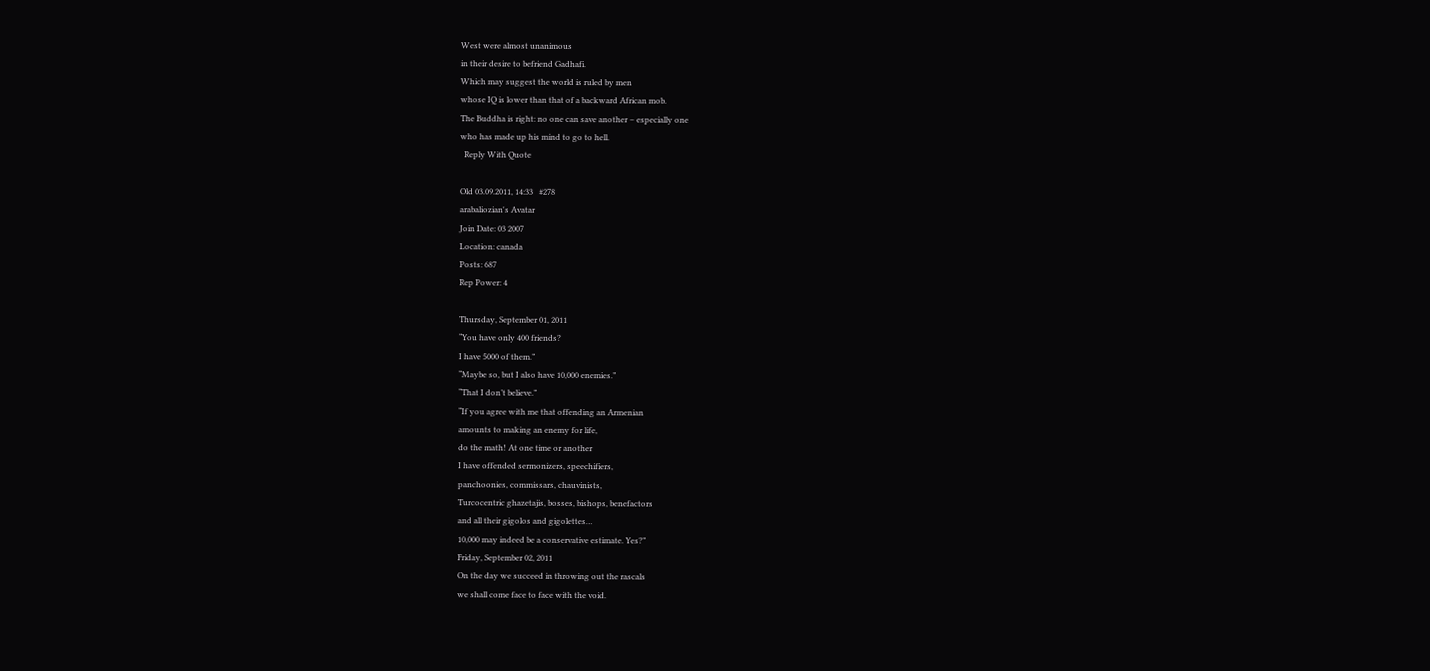West were almost unanimous
in their desire to befriend Gadhafi.
Which may suggest the world is ruled by men
whose IQ is lower than that of a backward African mob.
The Buddha is right: no one can save another – especially one
who has made up his mind to go to hell.
  Reply With Quote

Old 03.09.2011, 14:33   #278
arabaliozian's Avatar
Join Date: 03 2007
Location: canada
Posts: 687
Rep Power: 4

Thursday, September 01, 2011
“You have only 400 friends?
I have 5000 of them.”
“Maybe so, but I also have 10,000 enemies.”
“That I don’t believe.”
“If you agree with me that offending an Armenian
amounts to making an enemy for life,
do the math! At one time or another
I have offended sermonizers, speechifiers,
panchoonies, commissars, chauvinists,
Turcocentric ghazetajis, bosses, bishops, benefactors
and all their gigolos and gigolettes…
10,000 may indeed be a conservative estimate. Yes?”
Friday, September 02, 2011
On the day we succeed in throwing out the rascals
we shall come face to face with the void.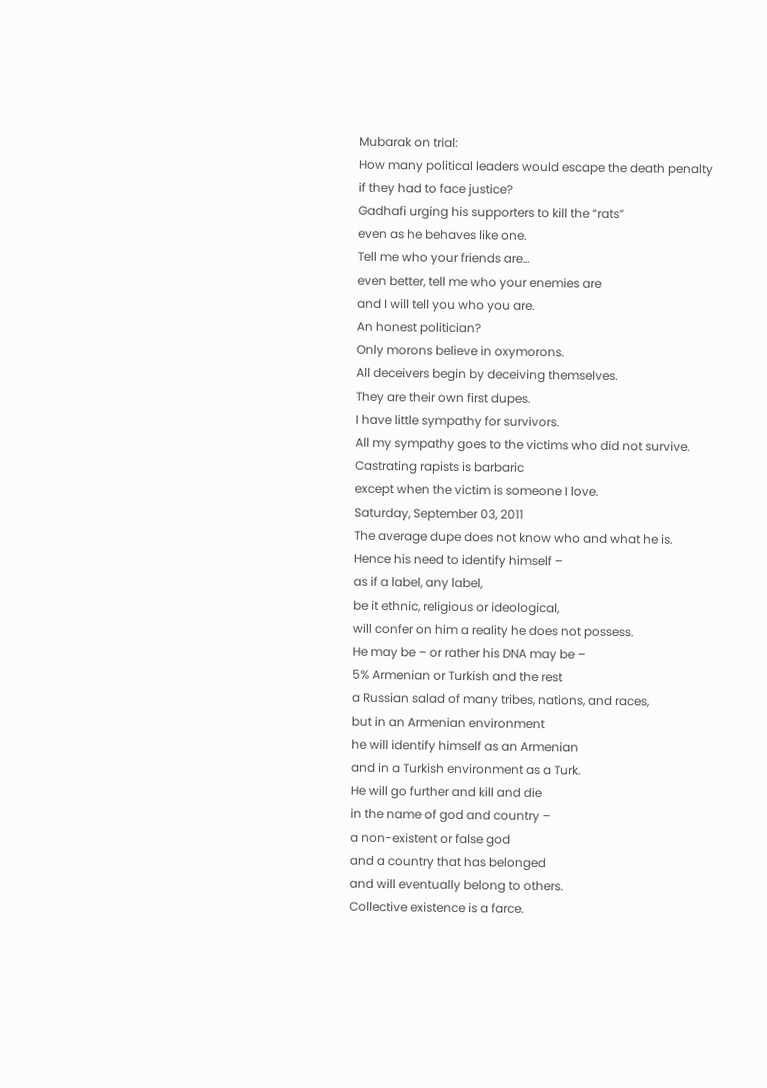Mubarak on trial:
How many political leaders would escape the death penalty
if they had to face justice?
Gadhafi urging his supporters to kill the “rats”
even as he behaves like one.
Tell me who your friends are…
even better, tell me who your enemies are
and I will tell you who you are.
An honest politician?
Only morons believe in oxymorons.
All deceivers begin by deceiving themselves.
They are their own first dupes.
I have little sympathy for survivors.
All my sympathy goes to the victims who did not survive.
Castrating rapists is barbaric
except when the victim is someone I love.
Saturday, September 03, 2011
The average dupe does not know who and what he is.
Hence his need to identify himself –
as if a label, any label,
be it ethnic, religious or ideological,
will confer on him a reality he does not possess.
He may be – or rather his DNA may be –
5% Armenian or Turkish and the rest
a Russian salad of many tribes, nations, and races,
but in an Armenian environment
he will identify himself as an Armenian
and in a Turkish environment as a Turk.
He will go further and kill and die
in the name of god and country –
a non-existent or false god
and a country that has belonged
and will eventually belong to others.
Collective existence is a farce.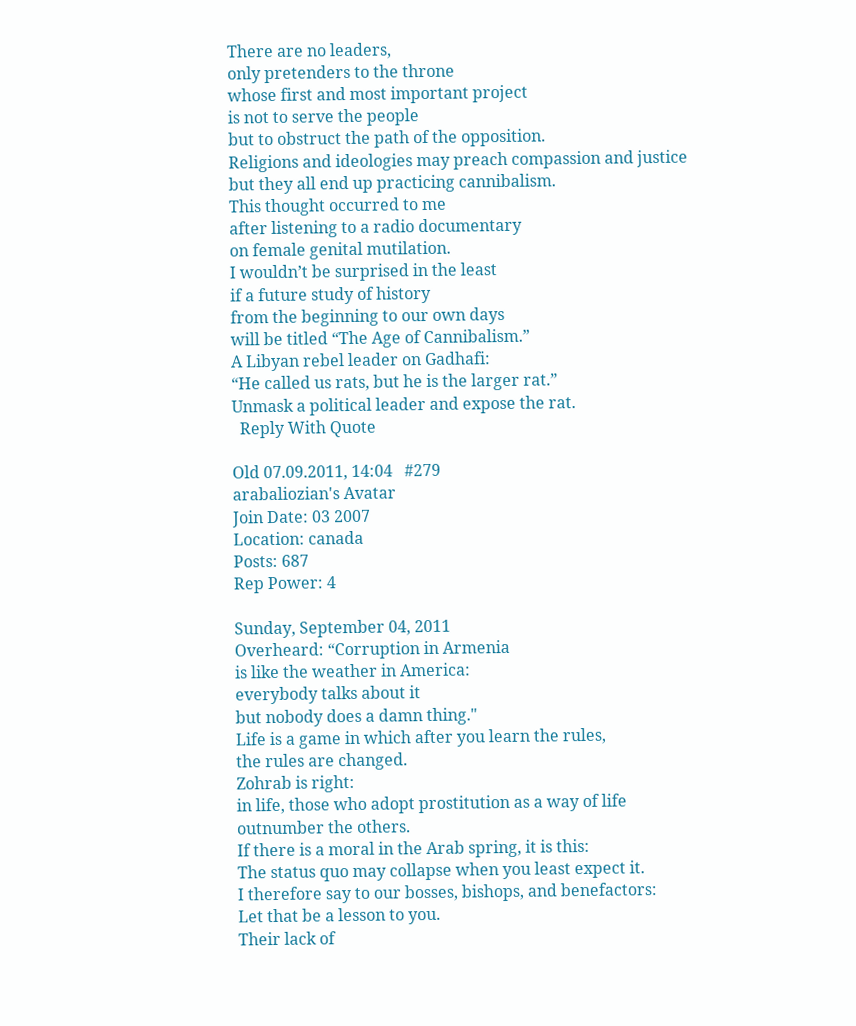There are no leaders,
only pretenders to the throne
whose first and most important project
is not to serve the people
but to obstruct the path of the opposition.
Religions and ideologies may preach compassion and justice
but they all end up practicing cannibalism.
This thought occurred to me
after listening to a radio documentary
on female genital mutilation.
I wouldn’t be surprised in the least
if a future study of history
from the beginning to our own days
will be titled “The Age of Cannibalism.”
A Libyan rebel leader on Gadhafi:
“He called us rats, but he is the larger rat.”
Unmask a political leader and expose the rat.
  Reply With Quote

Old 07.09.2011, 14:04   #279
arabaliozian's Avatar
Join Date: 03 2007
Location: canada
Posts: 687
Rep Power: 4

Sunday, September 04, 2011
Overheard: “Corruption in Armenia
is like the weather in America:
everybody talks about it
but nobody does a damn thing."
Life is a game in which after you learn the rules,
the rules are changed.
Zohrab is right:
in life, those who adopt prostitution as a way of life
outnumber the others.
If there is a moral in the Arab spring, it is this:
The status quo may collapse when you least expect it.
I therefore say to our bosses, bishops, and benefactors:
Let that be a lesson to you.
Their lack of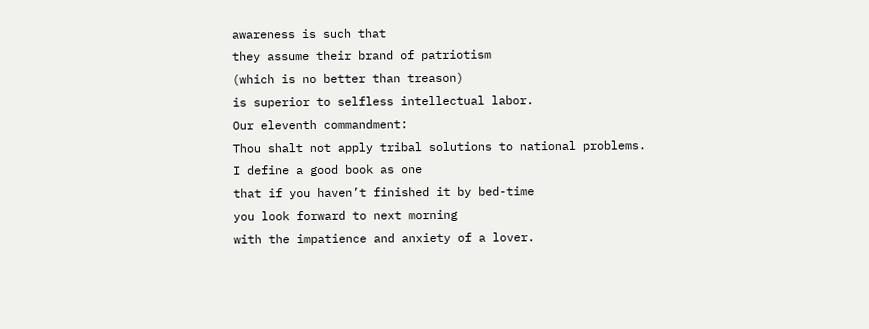awareness is such that
they assume their brand of patriotism
(which is no better than treason)
is superior to selfless intellectual labor.
Our eleventh commandment:
Thou shalt not apply tribal solutions to national problems.
I define a good book as one
that if you haven’t finished it by bed-time
you look forward to next morning
with the impatience and anxiety of a lover.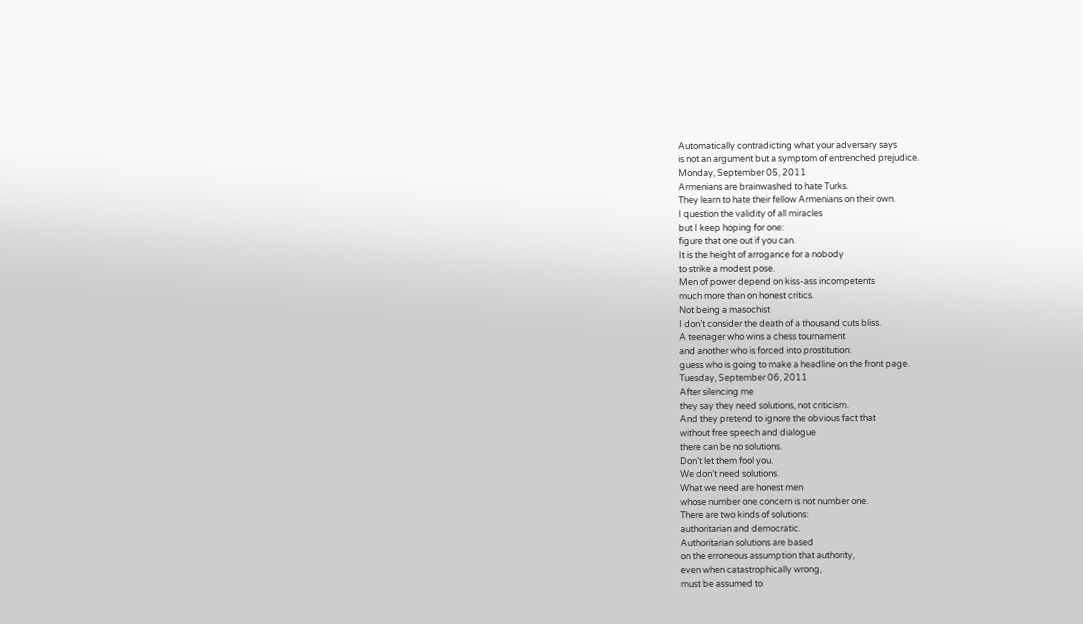Automatically contradicting what your adversary says
is not an argument but a symptom of entrenched prejudice.
Monday, September 05, 2011
Armenians are brainwashed to hate Turks.
They learn to hate their fellow Armenians on their own.
I question the validity of all miracles
but I keep hoping for one:
figure that one out if you can.
It is the height of arrogance for a nobody
to strike a modest pose.
Men of power depend on kiss-ass incompetents
much more than on honest critics.
Not being a masochist
I don’t consider the death of a thousand cuts bliss.
A teenager who wins a chess tournament
and another who is forced into prostitution:
guess who is going to make a headline on the front page.
Tuesday, September 06, 2011
After silencing me
they say they need solutions, not criticism.
And they pretend to ignore the obvious fact that
without free speech and dialogue
there can be no solutions.
Don’t let them fool you.
We don’t need solutions.
What we need are honest men
whose number one concern is not number one.
There are two kinds of solutions:
authoritarian and democratic.
Authoritarian solutions are based
on the erroneous assumption that authority,
even when catastrophically wrong,
must be assumed to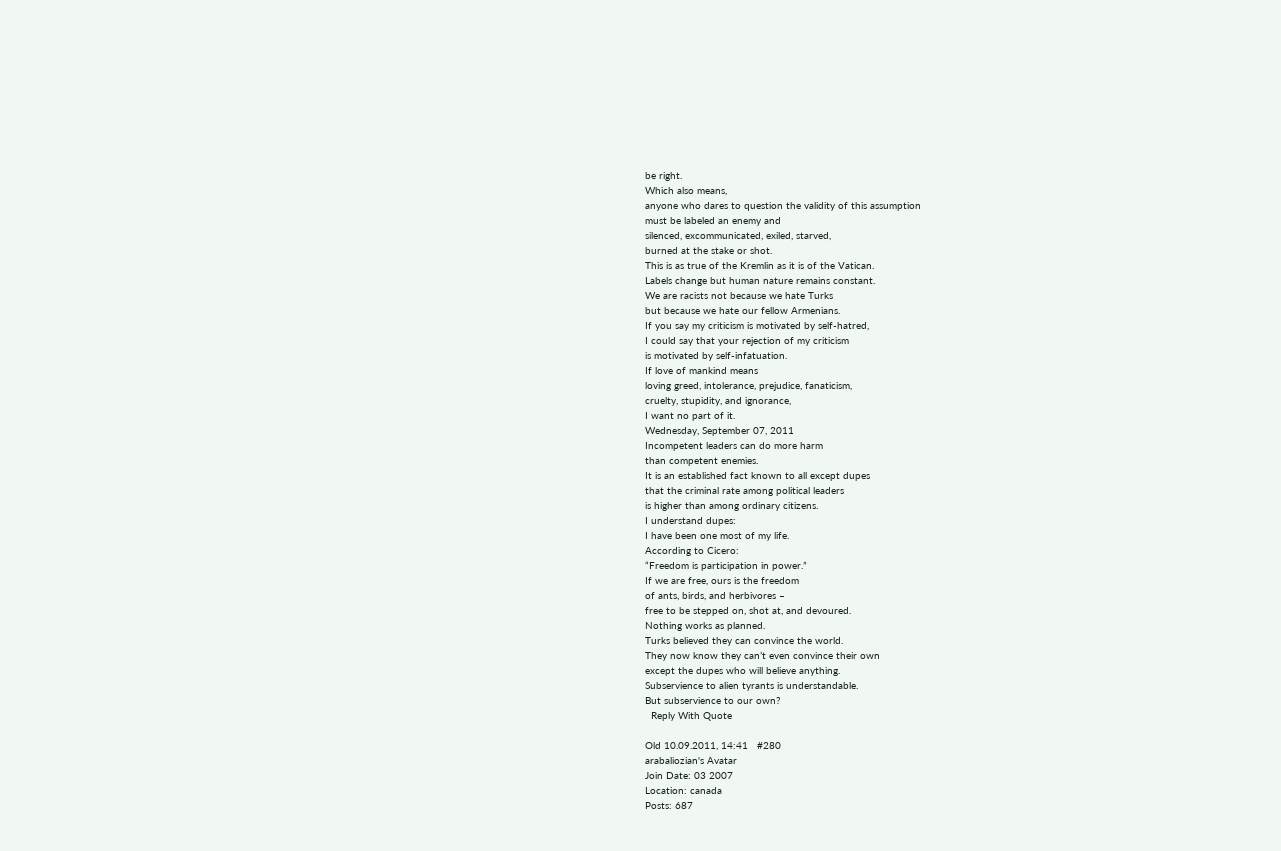be right.
Which also means,
anyone who dares to question the validity of this assumption
must be labeled an enemy and
silenced, excommunicated, exiled, starved,
burned at the stake or shot.
This is as true of the Kremlin as it is of the Vatican.
Labels change but human nature remains constant.
We are racists not because we hate Turks
but because we hate our fellow Armenians.
If you say my criticism is motivated by self-hatred,
I could say that your rejection of my criticism
is motivated by self-infatuation.
If love of mankind means
loving greed, intolerance, prejudice, fanaticism,
cruelty, stupidity, and ignorance,
I want no part of it.
Wednesday, September 07, 2011
Incompetent leaders can do more harm
than competent enemies.
It is an established fact known to all except dupes
that the criminal rate among political leaders
is higher than among ordinary citizens.
I understand dupes:
I have been one most of my life.
According to Cicero:
“Freedom is participation in power.”
If we are free, ours is the freedom
of ants, birds, and herbivores –
free to be stepped on, shot at, and devoured.
Nothing works as planned.
Turks believed they can convince the world.
They now know they can’t even convince their own
except the dupes who will believe anything.
Subservience to alien tyrants is understandable.
But subservience to our own?
  Reply With Quote

Old 10.09.2011, 14:41   #280
arabaliozian's Avatar
Join Date: 03 2007
Location: canada
Posts: 687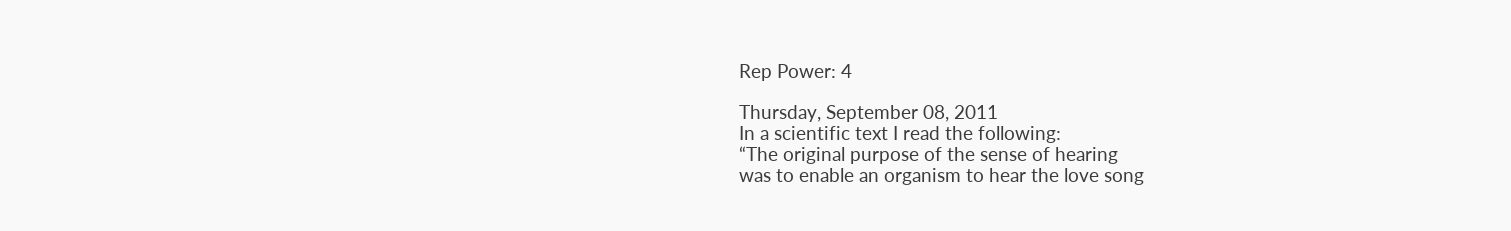Rep Power: 4

Thursday, September 08, 2011
In a scientific text I read the following:
“The original purpose of the sense of hearing
was to enable an organism to hear the love song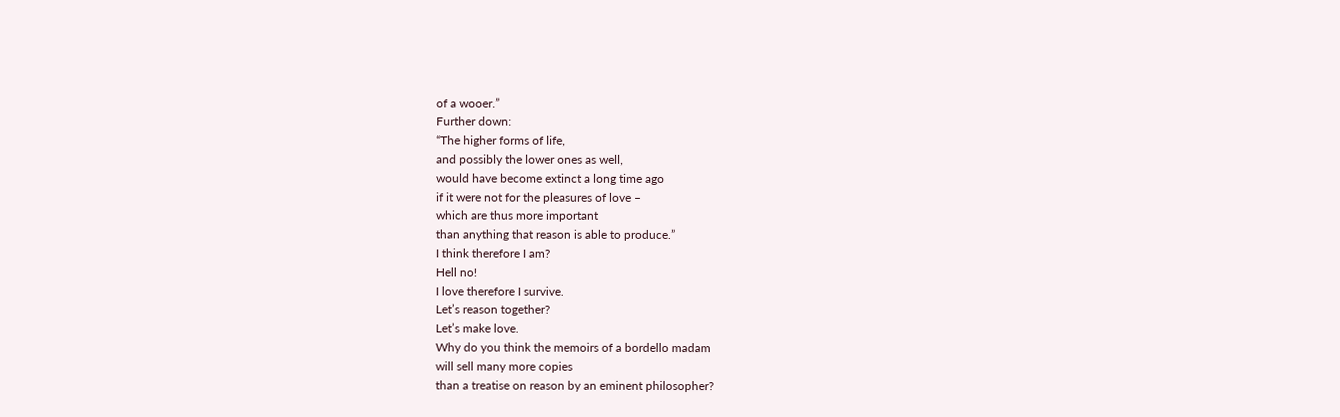of a wooer.”
Further down:
“The higher forms of life,
and possibly the lower ones as well,
would have become extinct a long time ago
if it were not for the pleasures of love –
which are thus more important
than anything that reason is able to produce.”
I think therefore I am?
Hell no!
I love therefore I survive.
Let’s reason together?
Let’s make love.
Why do you think the memoirs of a bordello madam
will sell many more copies
than a treatise on reason by an eminent philosopher?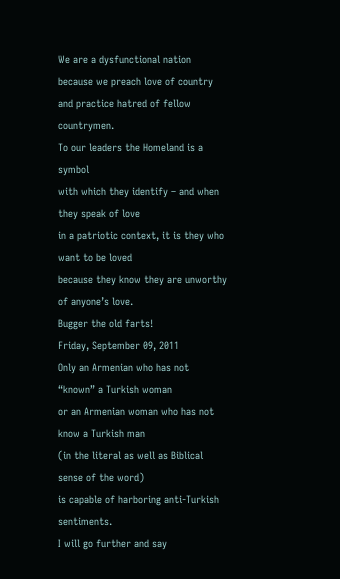We are a dysfunctional nation
because we preach love of country
and practice hatred of fellow countrymen.
To our leaders the Homeland is a symbol
with which they identify – and when they speak of love
in a patriotic context, it is they who want to be loved
because they know they are unworthy of anyone’s love.
Bugger the old farts!
Friday, September 09, 2011
Only an Armenian who has not “known” a Turkish woman
or an Armenian woman who has not know a Turkish man
(in the literal as well as Biblical sense of the word)
is capable of harboring anti-Turkish sentiments.
I will go further and say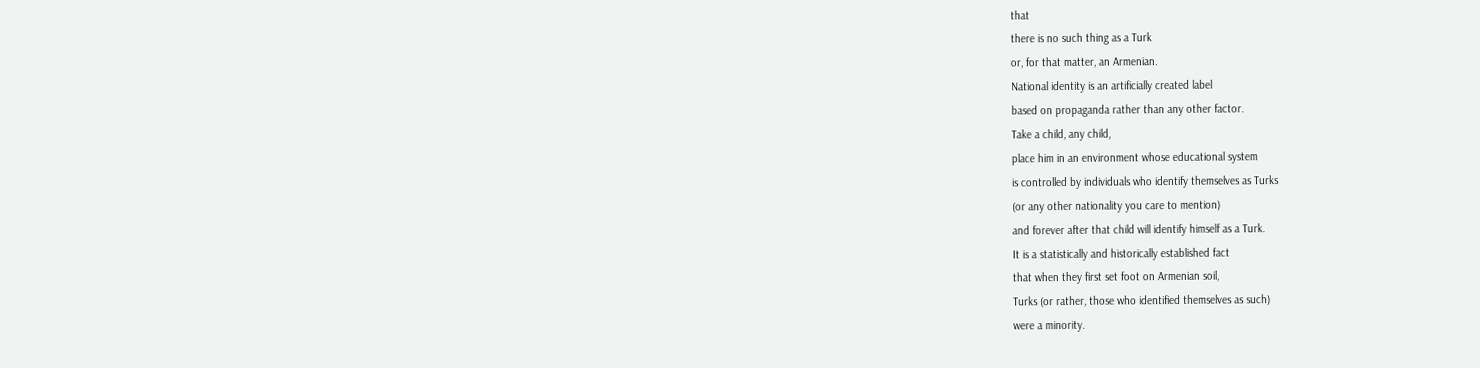that
there is no such thing as a Turk
or, for that matter, an Armenian.
National identity is an artificially created label
based on propaganda rather than any other factor.
Take a child, any child,
place him in an environment whose educational system
is controlled by individuals who identify themselves as Turks
(or any other nationality you care to mention)
and forever after that child will identify himself as a Turk.
It is a statistically and historically established fact
that when they first set foot on Armenian soil,
Turks (or rather, those who identified themselves as such)
were a minority.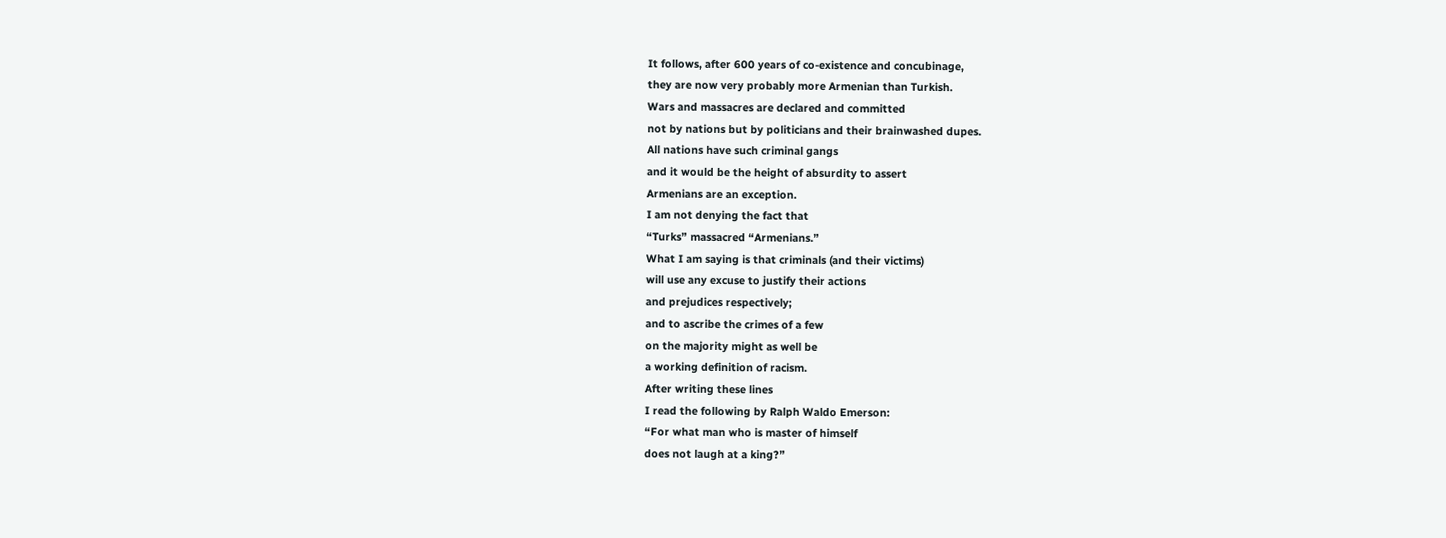It follows, after 600 years of co-existence and concubinage,
they are now very probably more Armenian than Turkish.
Wars and massacres are declared and committed
not by nations but by politicians and their brainwashed dupes.
All nations have such criminal gangs
and it would be the height of absurdity to assert
Armenians are an exception.
I am not denying the fact that
“Turks” massacred “Armenians.”
What I am saying is that criminals (and their victims)
will use any excuse to justify their actions
and prejudices respectively;
and to ascribe the crimes of a few
on the majority might as well be
a working definition of racism.
After writing these lines
I read the following by Ralph Waldo Emerson:
“For what man who is master of himself
does not laugh at a king?”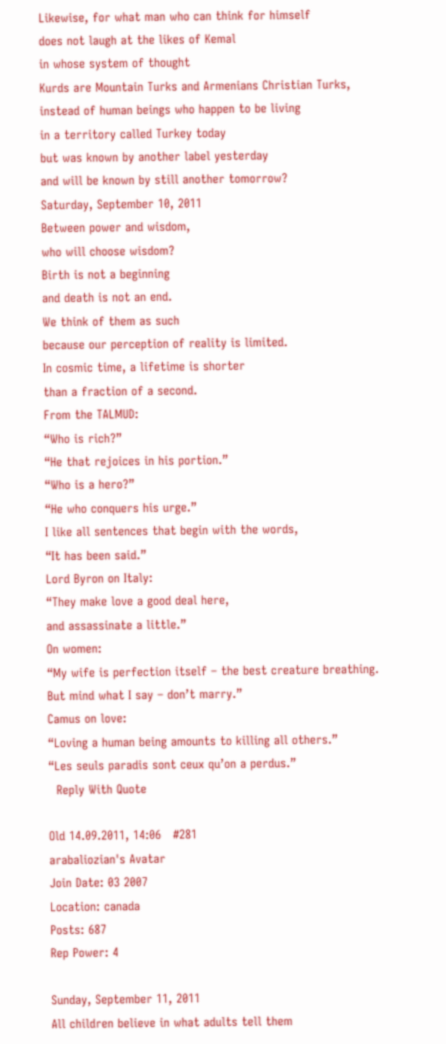Likewise, for what man who can think for himself
does not laugh at the likes of Kemal
in whose system of thought
Kurds are Mountain Turks and Armenians Christian Turks,
instead of human beings who happen to be living
in a territory called Turkey today
but was known by another label yesterday
and will be known by still another tomorrow?
Saturday, September 10, 2011
Between power and wisdom,
who will choose wisdom?
Birth is not a beginning
and death is not an end.
We think of them as such
because our perception of reality is limited.
In cosmic time, a lifetime is shorter
than a fraction of a second.
From the TALMUD:
“Who is rich?”
“He that rejoices in his portion.”
“Who is a hero?”
“He who conquers his urge.”
I like all sentences that begin with the words,
“It has been said.”
Lord Byron on Italy:
“They make love a good deal here,
and assassinate a little.”
On women:
“My wife is perfection itself – the best creature breathing.
But mind what I say – don’t marry.”
Camus on love:
“Loving a human being amounts to killing all others.”
“Les seuls paradis sont ceux qu’on a perdus.”
  Reply With Quote

Old 14.09.2011, 14:06   #281
arabaliozian's Avatar
Join Date: 03 2007
Location: canada
Posts: 687
Rep Power: 4

Sunday, September 11, 2011
All children believe in what adults tell them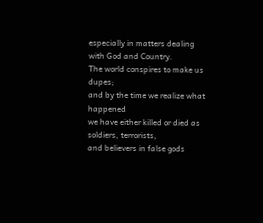especially in matters dealing with God and Country.
The world conspires to make us dupes;
and by the time we realize what happened
we have either killed or died as soldiers, terrorists,
and believers in false gods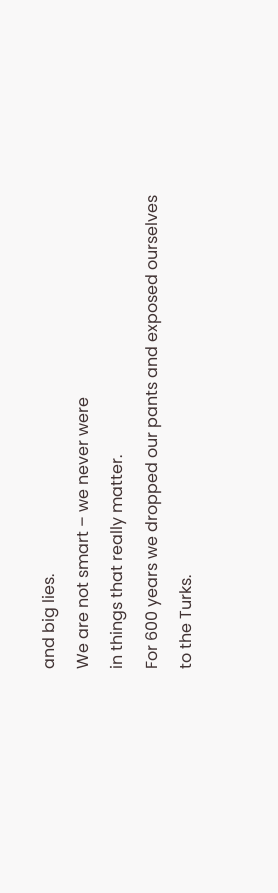and big lies.
We are not smart – we never were
in things that really matter.
For 600 years we dropped our pants and exposed ourselves
to the Turks.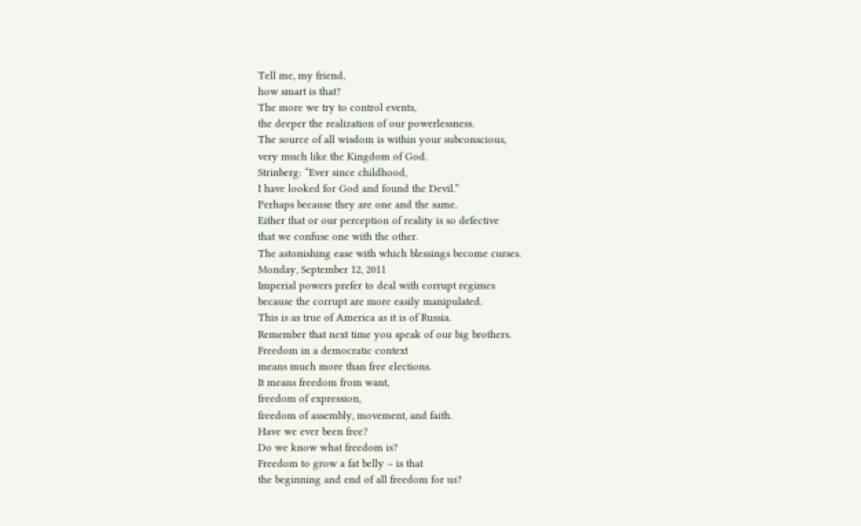Tell me, my friend,
how smart is that?
The more we try to control events,
the deeper the realization of our powerlessness.
The source of all wisdom is within your subconscious,
very much like the Kingdom of God.
Strinberg: “Ever since childhood,
I have looked for God and found the Devil.”
Perhaps because they are one and the same.
Either that or our perception of reality is so defective
that we confuse one with the other.
The astonishing ease with which blessings become curses.
Monday, September 12, 2011
Imperial powers prefer to deal with corrupt regimes
because the corrupt are more easily manipulated.
This is as true of America as it is of Russia.
Remember that next time you speak of our big brothers.
Freedom in a democratic context
means much more than free elections.
It means freedom from want,
freedom of expression,
freedom of assembly, movement, and faith.
Have we ever been free?
Do we know what freedom is?
Freedom to grow a fat belly – is that
the beginning and end of all freedom for us?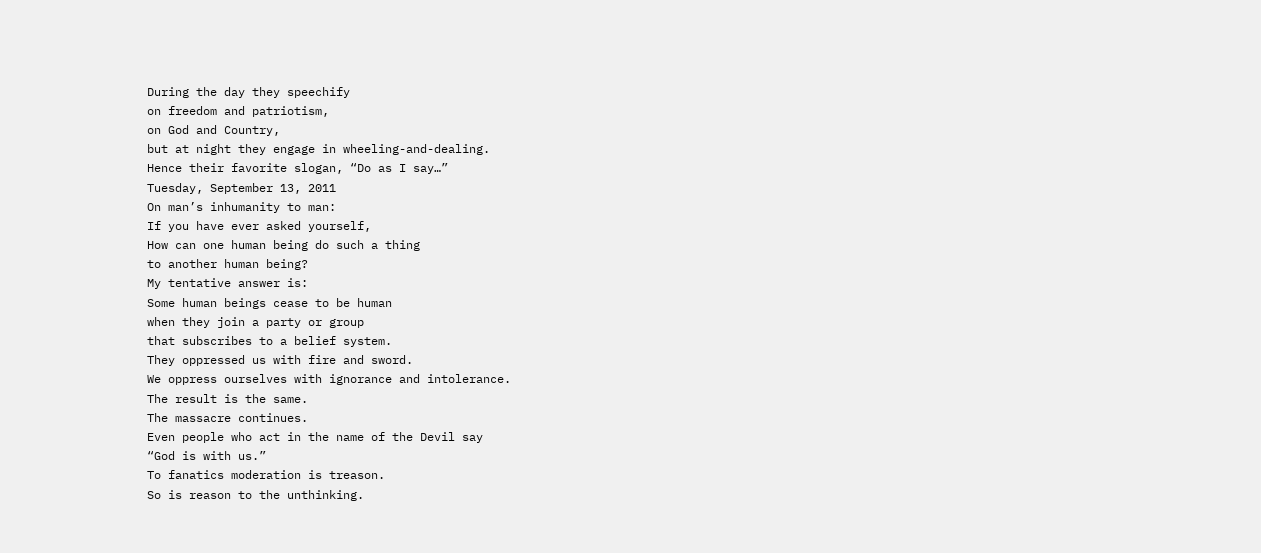During the day they speechify
on freedom and patriotism,
on God and Country,
but at night they engage in wheeling-and-dealing.
Hence their favorite slogan, “Do as I say…”
Tuesday, September 13, 2011
On man’s inhumanity to man:
If you have ever asked yourself,
How can one human being do such a thing
to another human being?
My tentative answer is:
Some human beings cease to be human
when they join a party or group
that subscribes to a belief system.
They oppressed us with fire and sword.
We oppress ourselves with ignorance and intolerance.
The result is the same.
The massacre continues.
Even people who act in the name of the Devil say
“God is with us.”
To fanatics moderation is treason.
So is reason to the unthinking.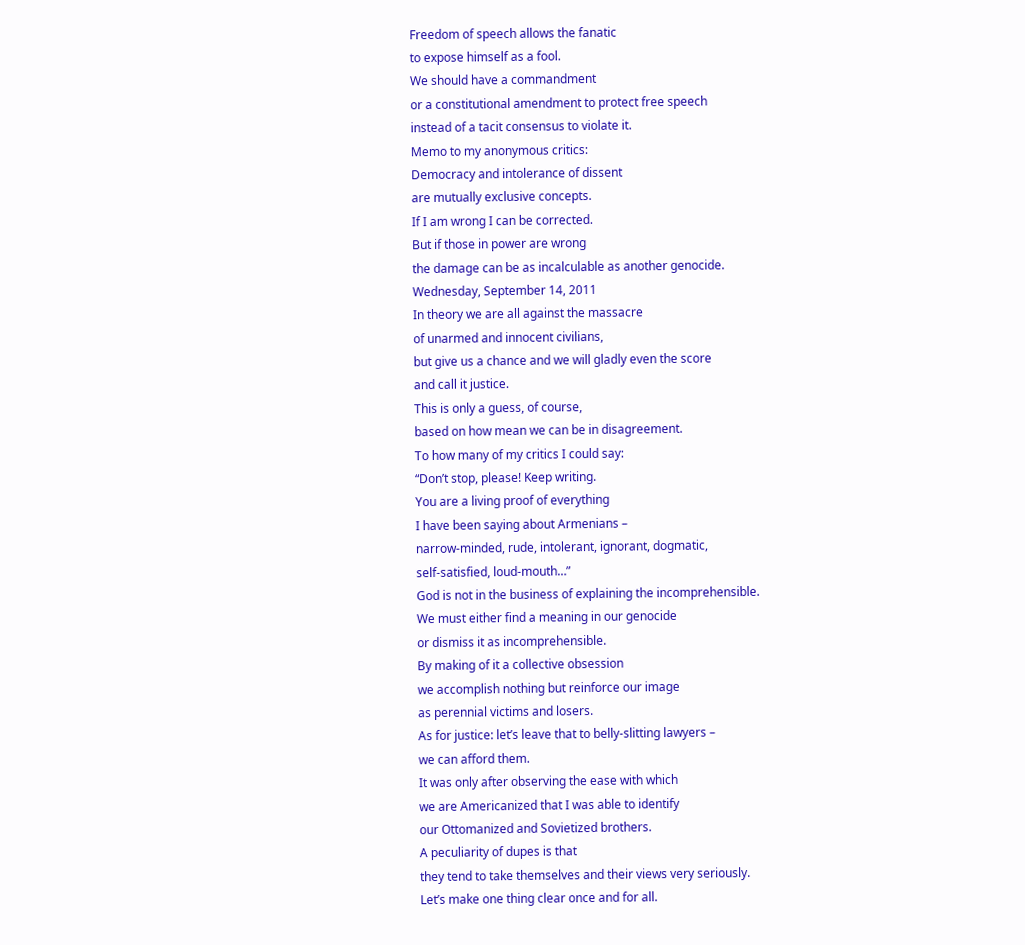Freedom of speech allows the fanatic
to expose himself as a fool.
We should have a commandment
or a constitutional amendment to protect free speech
instead of a tacit consensus to violate it.
Memo to my anonymous critics:
Democracy and intolerance of dissent
are mutually exclusive concepts.
If I am wrong I can be corrected.
But if those in power are wrong
the damage can be as incalculable as another genocide.
Wednesday, September 14, 2011
In theory we are all against the massacre
of unarmed and innocent civilians,
but give us a chance and we will gladly even the score
and call it justice.
This is only a guess, of course,
based on how mean we can be in disagreement.
To how many of my critics I could say:
“Don’t stop, please! Keep writing.
You are a living proof of everything
I have been saying about Armenians –
narrow-minded, rude, intolerant, ignorant, dogmatic,
self-satisfied, loud-mouth…”
God is not in the business of explaining the incomprehensible.
We must either find a meaning in our genocide
or dismiss it as incomprehensible.
By making of it a collective obsession
we accomplish nothing but reinforce our image
as perennial victims and losers.
As for justice: let’s leave that to belly-slitting lawyers –
we can afford them.
It was only after observing the ease with which
we are Americanized that I was able to identify
our Ottomanized and Sovietized brothers.
A peculiarity of dupes is that
they tend to take themselves and their views very seriously.
Let’s make one thing clear once and for all.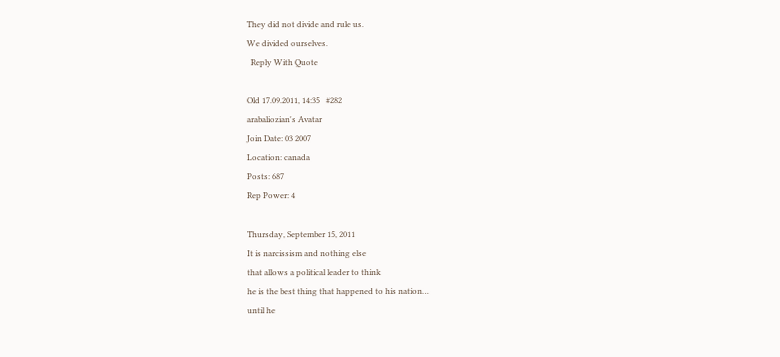They did not divide and rule us.
We divided ourselves.
  Reply With Quote

Old 17.09.2011, 14:35   #282
arabaliozian's Avatar
Join Date: 03 2007
Location: canada
Posts: 687
Rep Power: 4

Thursday, September 15, 2011
It is narcissism and nothing else
that allows a political leader to think
he is the best thing that happened to his nation…
until he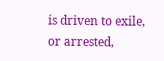is driven to exile,
or arrested,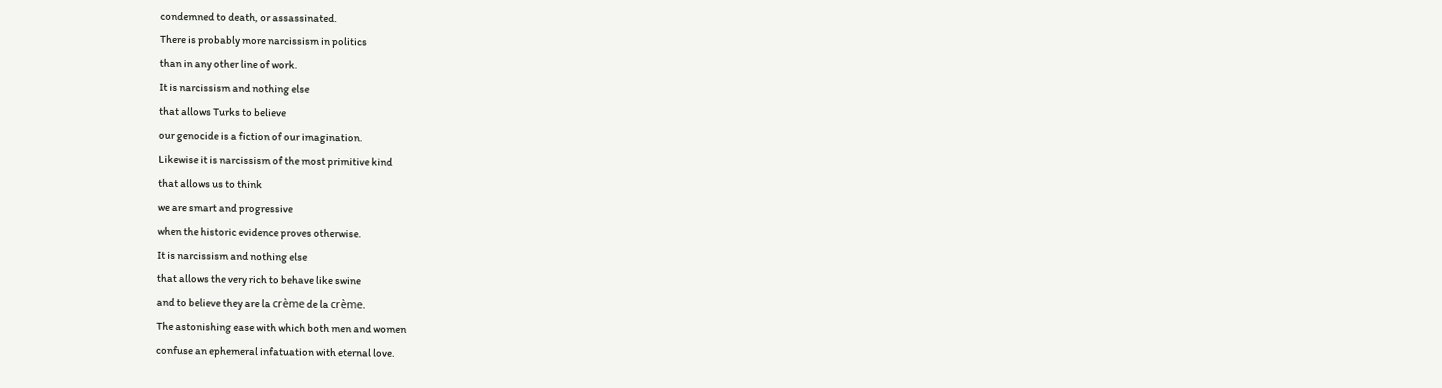condemned to death, or assassinated.
There is probably more narcissism in politics
than in any other line of work.
It is narcissism and nothing else
that allows Turks to believe
our genocide is a fiction of our imagination.
Likewise it is narcissism of the most primitive kind
that allows us to think
we are smart and progressive
when the historic evidence proves otherwise.
It is narcissism and nothing else
that allows the very rich to behave like swine
and to believe they are la crème de la crème.
The astonishing ease with which both men and women
confuse an ephemeral infatuation with eternal love.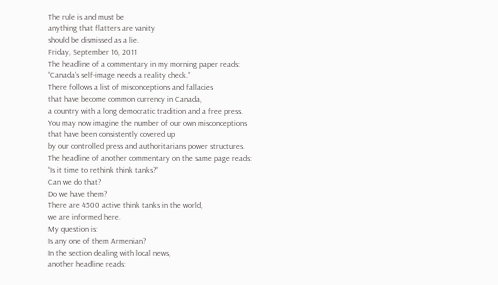The rule is and must be
anything that flatters are vanity
should be dismissed as a lie.
Friday, September 16, 2011
The headline of a commentary in my morning paper reads:
“Canada’s self-image needs a reality check.”
There follows a list of misconceptions and fallacies
that have become common currency in Canada,
a country with a long democratic tradition and a free press.
You may now imagine the number of our own misconceptions
that have been consistently covered up
by our controlled press and authoritarians power structures.
The headline of another commentary on the same page reads:
“Is it time to rethink think tanks?”
Can we do that?
Do we have them?
There are 4500 active think tanks in the world,
we are informed here.
My question is:
Is any one of them Armenian?
In the section dealing with local news,
another headline reads: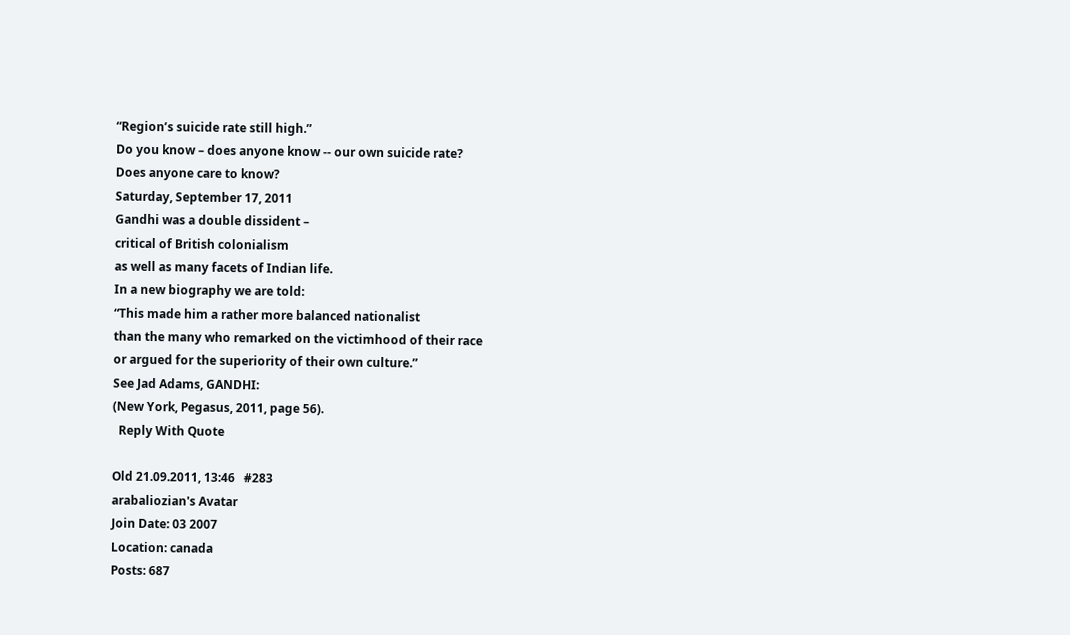“Region’s suicide rate still high.”
Do you know – does anyone know -- our own suicide rate?
Does anyone care to know?
Saturday, September 17, 2011
Gandhi was a double dissident –
critical of British colonialism
as well as many facets of Indian life.
In a new biography we are told:
“This made him a rather more balanced nationalist
than the many who remarked on the victimhood of their race
or argued for the superiority of their own culture.”
See Jad Adams, GANDHI:
(New York, Pegasus, 2011, page 56).
  Reply With Quote

Old 21.09.2011, 13:46   #283
arabaliozian's Avatar
Join Date: 03 2007
Location: canada
Posts: 687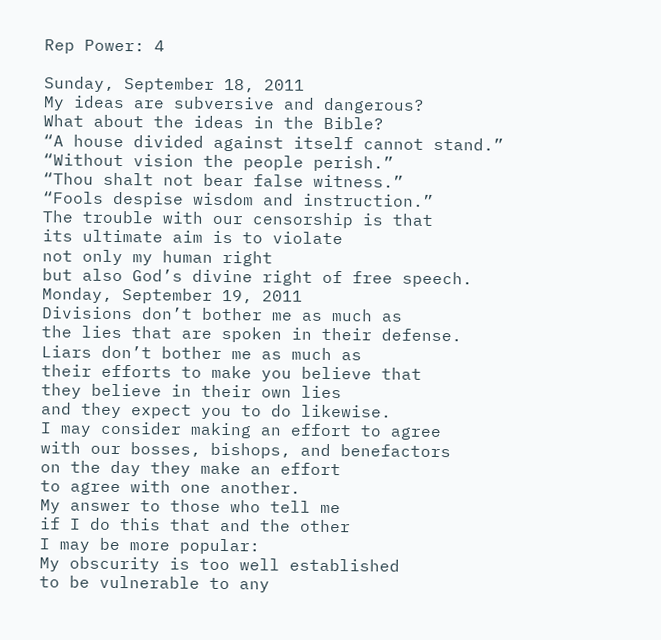Rep Power: 4

Sunday, September 18, 2011
My ideas are subversive and dangerous?
What about the ideas in the Bible?
“A house divided against itself cannot stand.”
“Without vision the people perish.”
“Thou shalt not bear false witness.”
“Fools despise wisdom and instruction.”
The trouble with our censorship is that
its ultimate aim is to violate
not only my human right
but also God’s divine right of free speech.
Monday, September 19, 2011
Divisions don’t bother me as much as
the lies that are spoken in their defense.
Liars don’t bother me as much as
their efforts to make you believe that
they believe in their own lies
and they expect you to do likewise.
I may consider making an effort to agree
with our bosses, bishops, and benefactors
on the day they make an effort
to agree with one another.
My answer to those who tell me
if I do this that and the other
I may be more popular:
My obscurity is too well established
to be vulnerable to any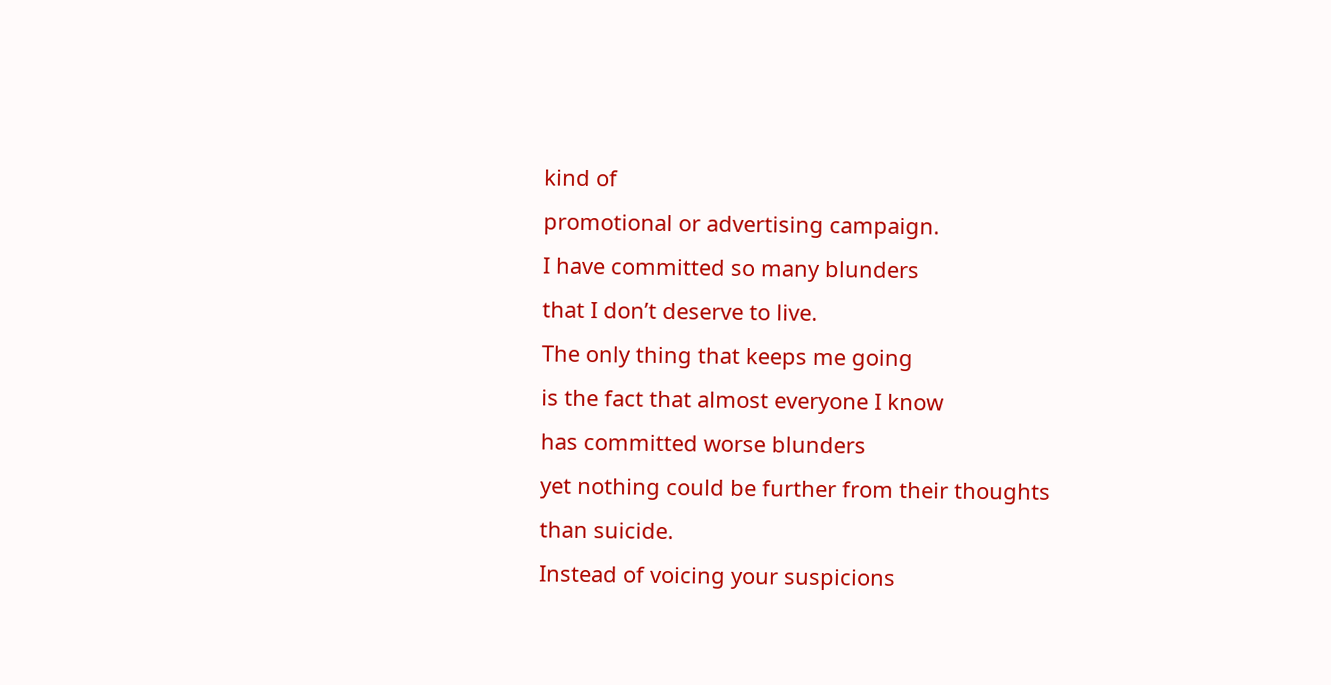kind of
promotional or advertising campaign.
I have committed so many blunders
that I don’t deserve to live.
The only thing that keeps me going
is the fact that almost everyone I know
has committed worse blunders
yet nothing could be further from their thoughts
than suicide.
Instead of voicing your suspicions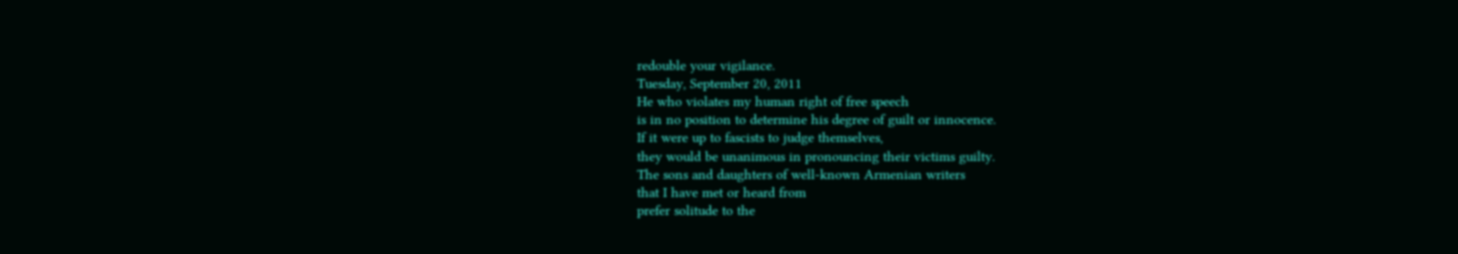redouble your vigilance.
Tuesday, September 20, 2011
He who violates my human right of free speech
is in no position to determine his degree of guilt or innocence.
If it were up to fascists to judge themselves,
they would be unanimous in pronouncing their victims guilty.
The sons and daughters of well-known Armenian writers
that I have met or heard from
prefer solitude to the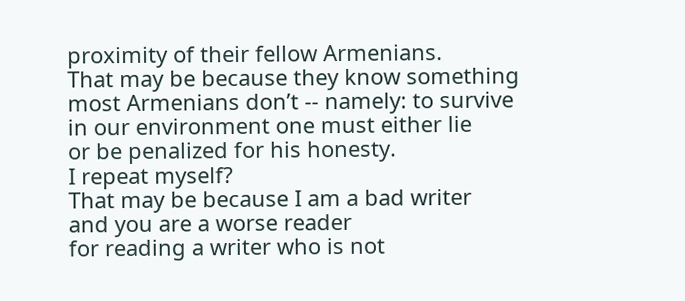proximity of their fellow Armenians.
That may be because they know something
most Armenians don’t -- namely: to survive
in our environment one must either lie
or be penalized for his honesty.
I repeat myself?
That may be because I am a bad writer
and you are a worse reader
for reading a writer who is not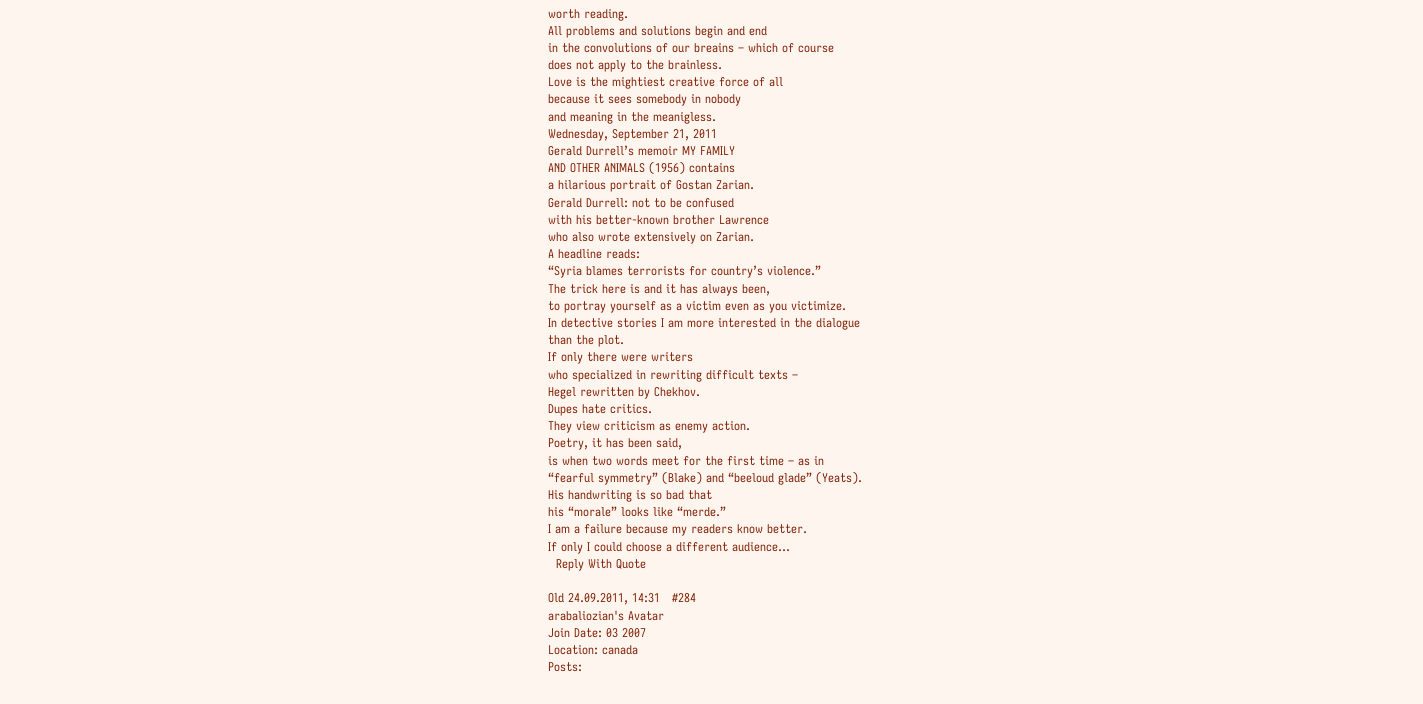worth reading.
All problems and solutions begin and end
in the convolutions of our breains – which of course
does not apply to the brainless.
Love is the mightiest creative force of all
because it sees somebody in nobody
and meaning in the meanigless.
Wednesday, September 21, 2011
Gerald Durrell’s memoir MY FAMILY
AND OTHER ANIMALS (1956) contains
a hilarious portrait of Gostan Zarian.
Gerald Durrell: not to be confused
with his better-known brother Lawrence
who also wrote extensively on Zarian.
A headline reads:
“Syria blames terrorists for country’s violence.”
The trick here is and it has always been,
to portray yourself as a victim even as you victimize.
In detective stories I am more interested in the dialogue
than the plot.
If only there were writers
who specialized in rewriting difficult texts –
Hegel rewritten by Chekhov.
Dupes hate critics.
They view criticism as enemy action.
Poetry, it has been said,
is when two words meet for the first time – as in
“fearful symmetry” (Blake) and “beeloud glade” (Yeats).
His handwriting is so bad that
his “morale” looks like “merde.”
I am a failure because my readers know better.
If only I could choose a different audience…
  Reply With Quote

Old 24.09.2011, 14:31   #284
arabaliozian's Avatar
Join Date: 03 2007
Location: canada
Posts: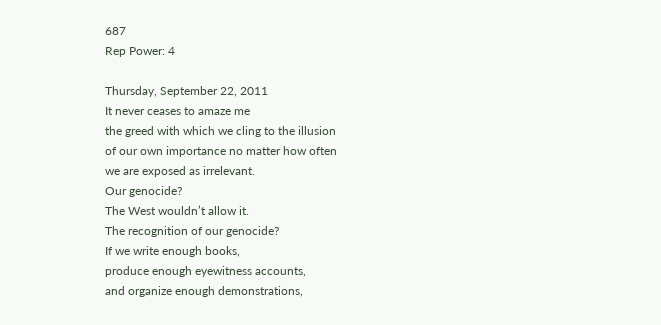687
Rep Power: 4

Thursday, September 22, 2011
It never ceases to amaze me
the greed with which we cling to the illusion
of our own importance no matter how often
we are exposed as irrelevant.
Our genocide?
The West wouldn’t allow it.
The recognition of our genocide?
If we write enough books,
produce enough eyewitness accounts,
and organize enough demonstrations,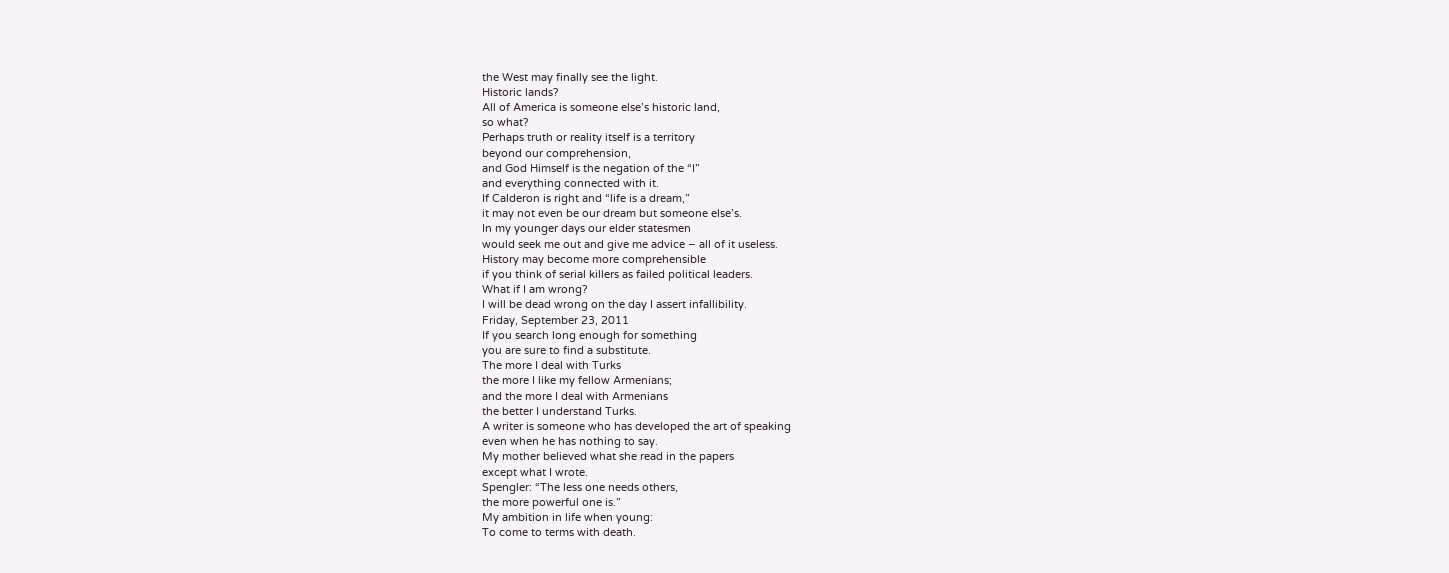the West may finally see the light.
Historic lands?
All of America is someone else’s historic land,
so what?
Perhaps truth or reality itself is a territory
beyond our comprehension,
and God Himself is the negation of the “I”
and everything connected with it.
If Calderon is right and “life is a dream,”
it may not even be our dream but someone else’s.
In my younger days our elder statesmen
would seek me out and give me advice – all of it useless.
History may become more comprehensible
if you think of serial killers as failed political leaders.
What if I am wrong?
I will be dead wrong on the day I assert infallibility.
Friday, September 23, 2011
If you search long enough for something
you are sure to find a substitute.
The more I deal with Turks
the more I like my fellow Armenians;
and the more I deal with Armenians
the better I understand Turks.
A writer is someone who has developed the art of speaking
even when he has nothing to say.
My mother believed what she read in the papers
except what I wrote.
Spengler: “The less one needs others,
the more powerful one is.”
My ambition in life when young:
To come to terms with death.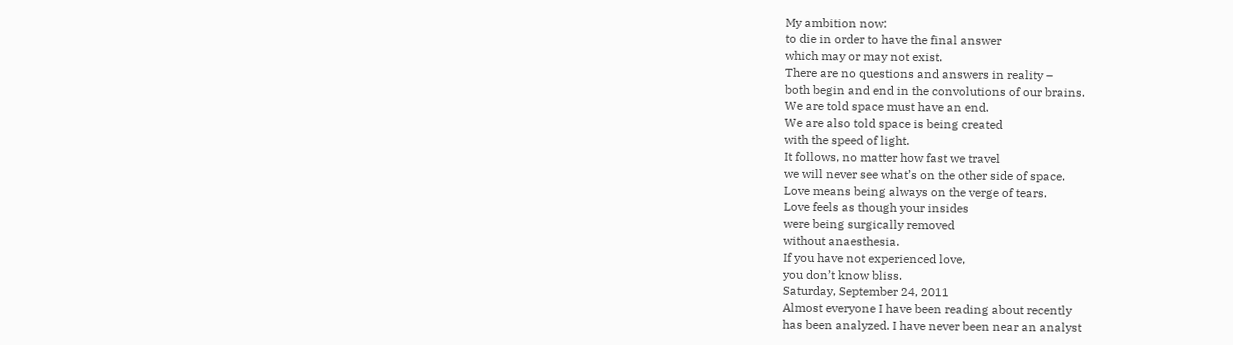My ambition now:
to die in order to have the final answer
which may or may not exist.
There are no questions and answers in reality –
both begin and end in the convolutions of our brains.
We are told space must have an end.
We are also told space is being created
with the speed of light.
It follows, no matter how fast we travel
we will never see what’s on the other side of space.
Love means being always on the verge of tears.
Love feels as though your insides
were being surgically removed
without anaesthesia.
If you have not experienced love,
you don’t know bliss.
Saturday, September 24, 2011
Almost everyone I have been reading about recently
has been analyzed. I have never been near an analyst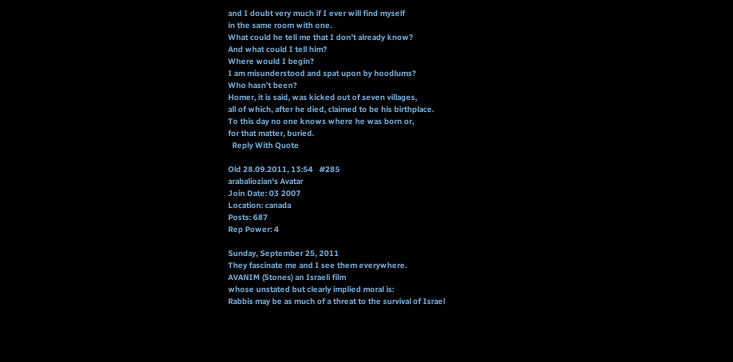and I doubt very much if I ever will find myself
in the same room with one.
What could he tell me that I don’t already know?
And what could I tell him?
Where would I begin?
I am misunderstood and spat upon by hoodlums?
Who hasn’t been?
Homer, it is said, was kicked out of seven villages,
all of which, after he died, claimed to be his birthplace.
To this day no one knows where he was born or,
for that matter, buried.
  Reply With Quote

Old 28.09.2011, 13:54   #285
arabaliozian's Avatar
Join Date: 03 2007
Location: canada
Posts: 687
Rep Power: 4

Sunday, September 25, 2011
They fascinate me and I see them everywhere.
AVANIM (Stones) an Israeli film
whose unstated but clearly implied moral is:
Rabbis may be as much of a threat to the survival of Israel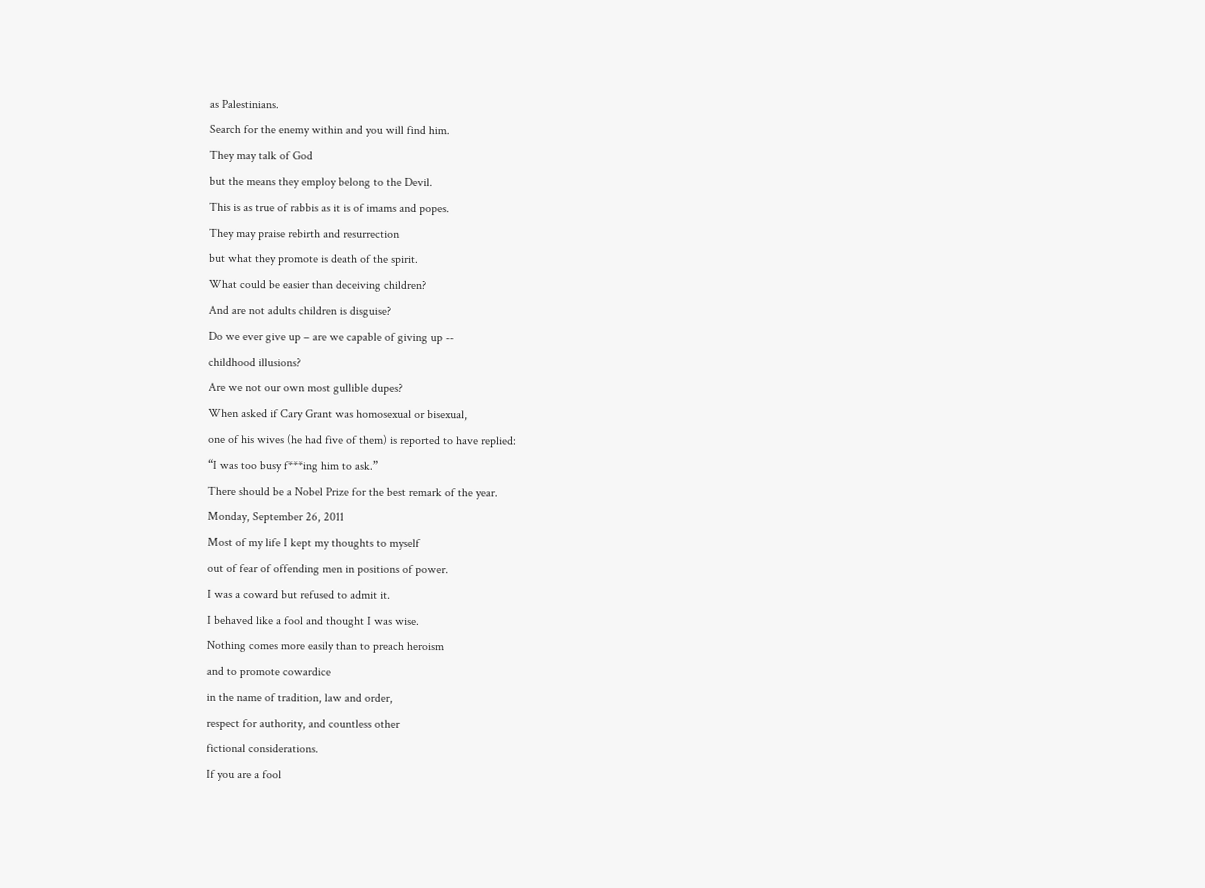as Palestinians.
Search for the enemy within and you will find him.
They may talk of God
but the means they employ belong to the Devil.
This is as true of rabbis as it is of imams and popes.
They may praise rebirth and resurrection
but what they promote is death of the spirit.
What could be easier than deceiving children?
And are not adults children is disguise?
Do we ever give up – are we capable of giving up --
childhood illusions?
Are we not our own most gullible dupes?
When asked if Cary Grant was homosexual or bisexual,
one of his wives (he had five of them) is reported to have replied:
“I was too busy f***ing him to ask.”
There should be a Nobel Prize for the best remark of the year.
Monday, September 26, 2011
Most of my life I kept my thoughts to myself
out of fear of offending men in positions of power.
I was a coward but refused to admit it.
I behaved like a fool and thought I was wise.
Nothing comes more easily than to preach heroism
and to promote cowardice
in the name of tradition, law and order,
respect for authority, and countless other
fictional considerations.
If you are a fool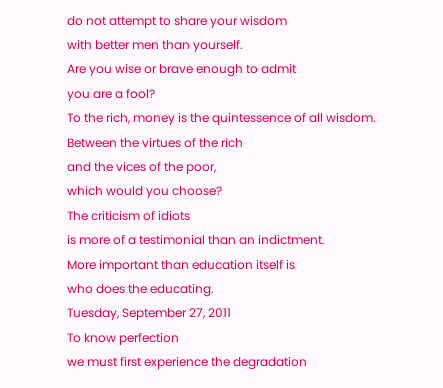do not attempt to share your wisdom
with better men than yourself.
Are you wise or brave enough to admit
you are a fool?
To the rich, money is the quintessence of all wisdom.
Between the virtues of the rich
and the vices of the poor,
which would you choose?
The criticism of idiots
is more of a testimonial than an indictment.
More important than education itself is
who does the educating.
Tuesday, September 27, 2011
To know perfection
we must first experience the degradation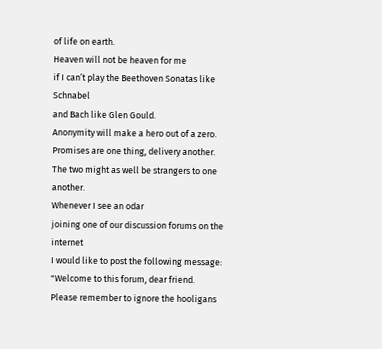of life on earth.
Heaven will not be heaven for me
if I can’t play the Beethoven Sonatas like Schnabel
and Bach like Glen Gould.
Anonymity will make a hero out of a zero.
Promises are one thing, delivery another.
The two might as well be strangers to one another.
Whenever I see an odar
joining one of our discussion forums on the internet
I would like to post the following message:
"Welcome to this forum, dear friend.
Please remember to ignore the hooligans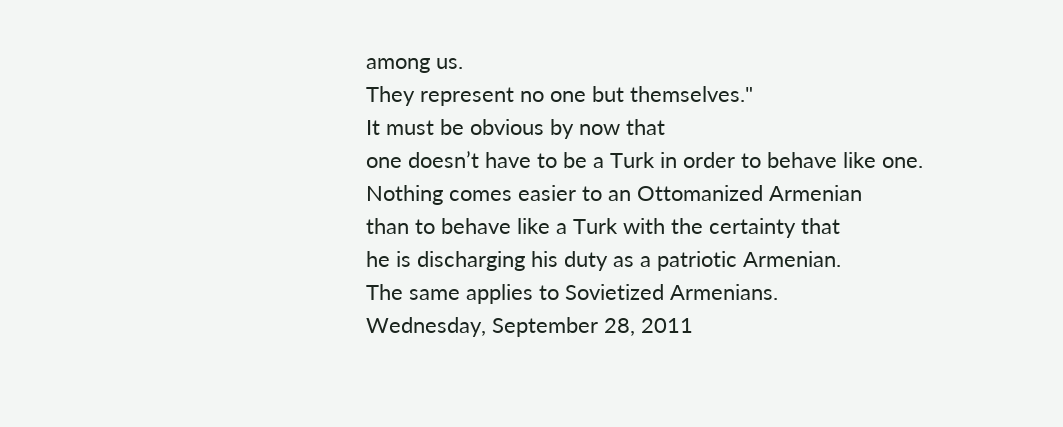among us.
They represent no one but themselves."
It must be obvious by now that
one doesn’t have to be a Turk in order to behave like one.
Nothing comes easier to an Ottomanized Armenian
than to behave like a Turk with the certainty that
he is discharging his duty as a patriotic Armenian.
The same applies to Sovietized Armenians.
Wednesday, September 28, 2011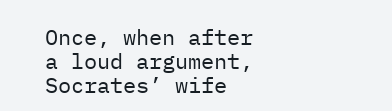Once, when after a loud argument,
Socrates’ wife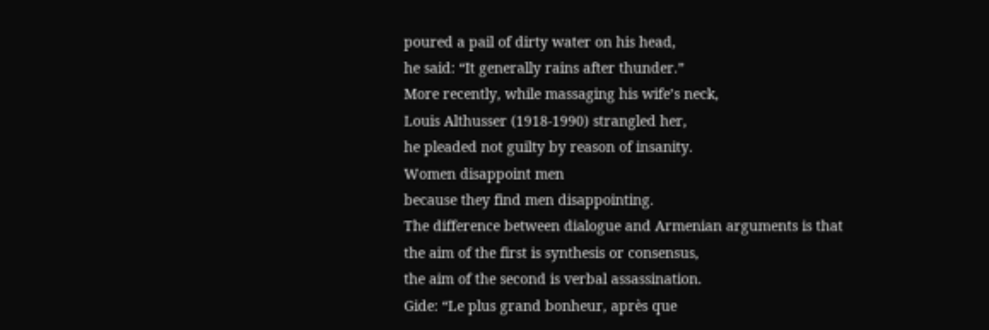poured a pail of dirty water on his head,
he said: “It generally rains after thunder.”
More recently, while massaging his wife’s neck,
Louis Althusser (1918-1990) strangled her,
he pleaded not guilty by reason of insanity.
Women disappoint men
because they find men disappointing.
The difference between dialogue and Armenian arguments is that
the aim of the first is synthesis or consensus,
the aim of the second is verbal assassination.
Gide: “Le plus grand bonheur, après que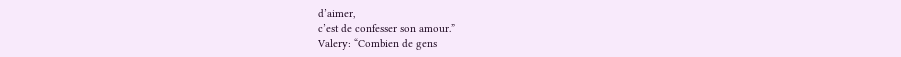d’aimer,
c’est de confesser son amour.”
Valery: “Combien de gens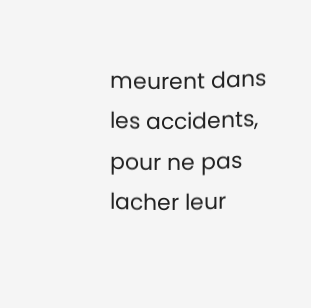meurent dans les accidents,
pour ne pas lacher leur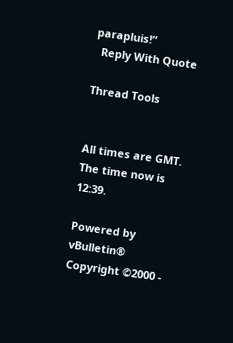parapluis!”
  Reply With Quote

Thread Tools


All times are GMT. The time now is 12:39.

Powered by vBulletin® Copyright ©2000 -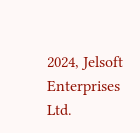2024, Jelsoft Enterprises Ltd.